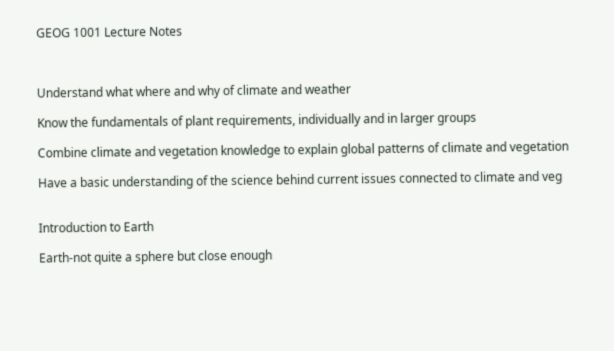GEOG 1001 Lecture Notes



Understand what where and why of climate and weather

Know the fundamentals of plant requirements, individually and in larger groups

Combine climate and vegetation knowledge to explain global patterns of climate and vegetation

Have a basic understanding of the science behind current issues connected to climate and veg


Introduction to Earth

Earth-not quite a sphere but close enough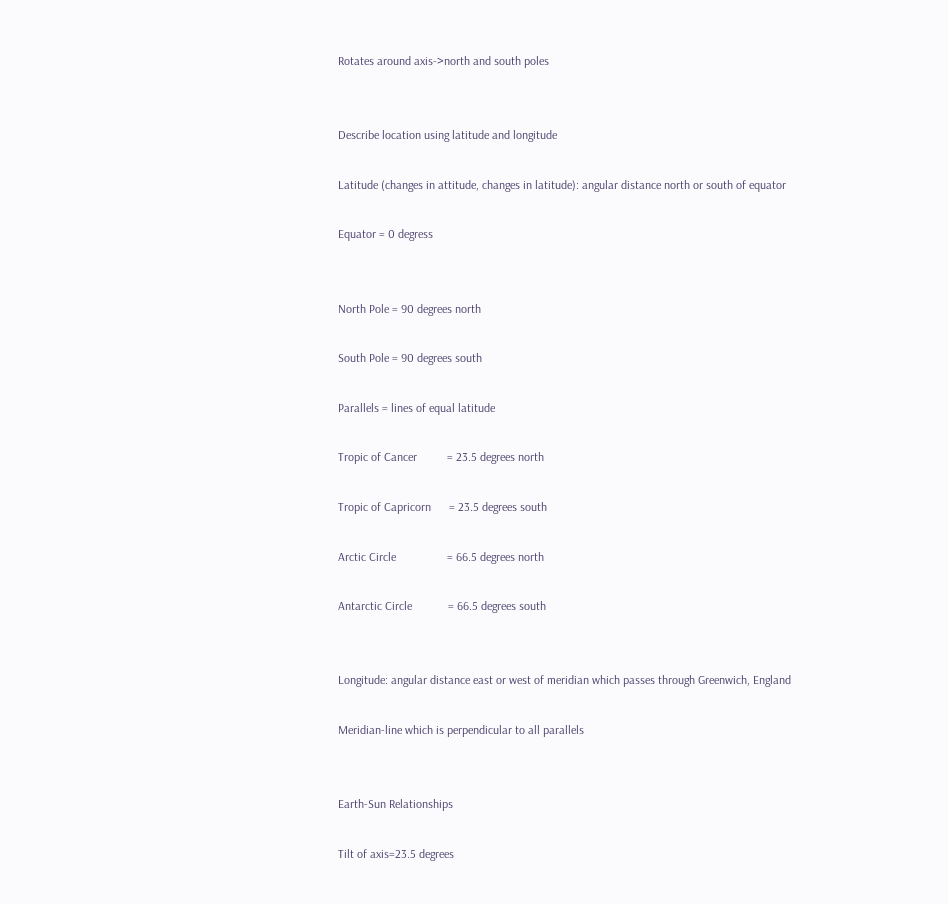Rotates around axis->north and south poles


Describe location using latitude and longitude

Latitude (changes in attitude, changes in latitude): angular distance north or south of equator

Equator = 0 degress


North Pole = 90 degrees north

South Pole = 90 degrees south

Parallels = lines of equal latitude

Tropic of Cancer          = 23.5 degrees north

Tropic of Capricorn      = 23.5 degrees south

Arctic Circle                 = 66.5 degrees north

Antarctic Circle            = 66.5 degrees south


Longitude: angular distance east or west of meridian which passes through Greenwich, England

Meridian-line which is perpendicular to all parallels


Earth-Sun Relationships

Tilt of axis=23.5 degrees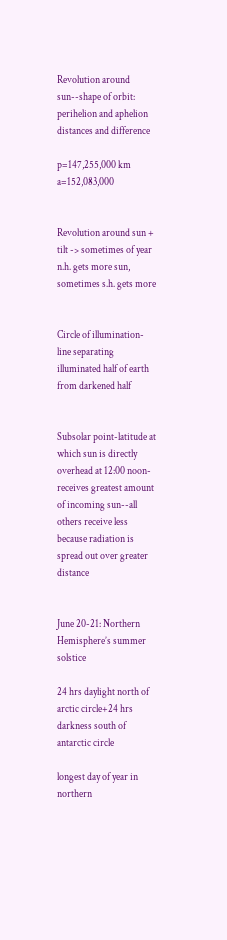Revolution around sun--shape of orbit: perihelion and aphelion distances and difference

p=147,255,000 km  a=152,083,000


Revolution around sun + tilt -> sometimes of year n.h. gets more sun, sometimes s.h. gets more


Circle of illumination-line separating illuminated half of earth from darkened half


Subsolar point-latitude at which sun is directly overhead at 12:00 noon-receives greatest amount of incoming sun--all others receive less because radiation is spread out over greater distance


June 20-21: Northern Hemisphere’s summer solstice

24 hrs daylight north of arctic circle+24 hrs darkness south of antarctic circle

longest day of year in northern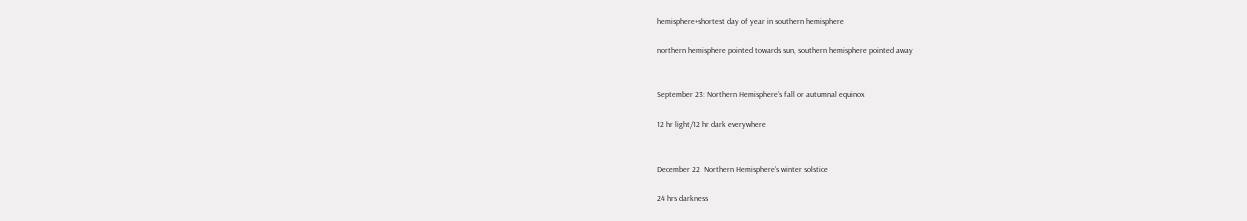hemisphere+shortest day of year in southern hemisphere

northern hemisphere pointed towards sun, southern hemisphere pointed away


September 23: Northern Hemisphere’s fall or autumnal equinox

12 hr light/12 hr dark everywhere


December 22  Northern Hemisphere’s winter solstice

24 hrs darkness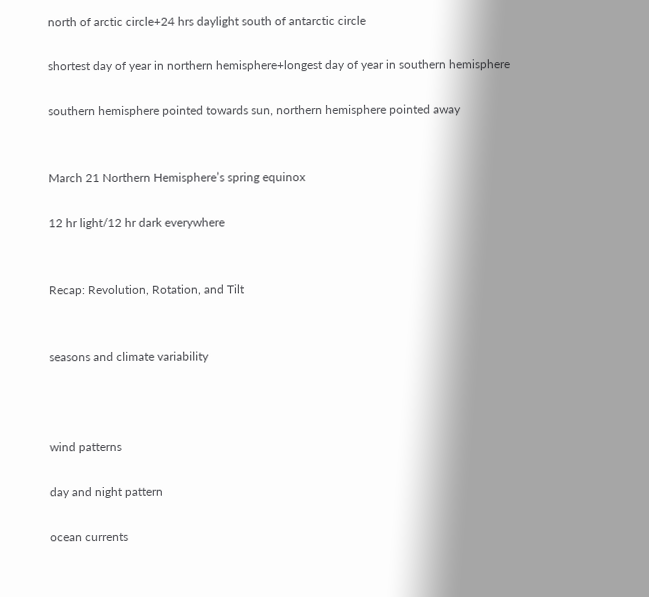north of arctic circle+24 hrs daylight south of antarctic circle

shortest day of year in northern hemisphere+longest day of year in southern hemisphere

southern hemisphere pointed towards sun, northern hemisphere pointed away


March 21 Northern Hemisphere’s spring equinox

12 hr light/12 hr dark everywhere


Recap: Revolution, Rotation, and Tilt


seasons and climate variability



wind patterns

day and night pattern

ocean currents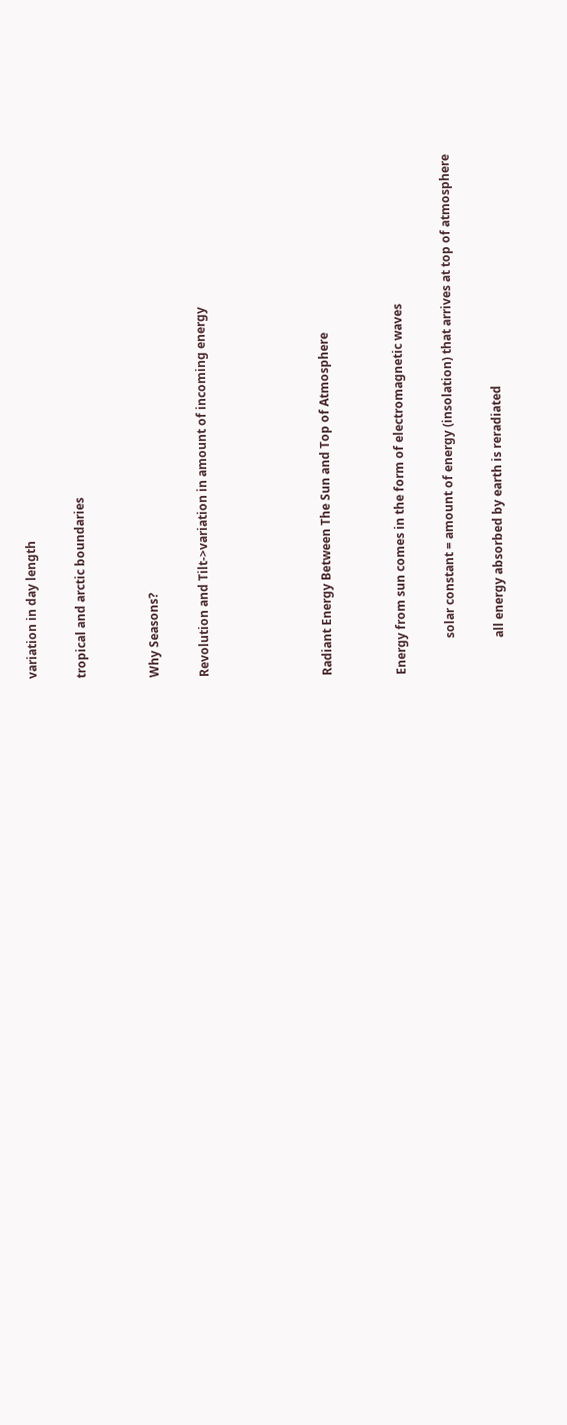variation in day length

tropical and arctic boundaries


Why Seasons?

Revolution and Tilt->variation in amount of incoming energy




Radiant Energy Between The Sun and Top of Atmosphere


Energy from sun comes in the form of electromagnetic waves

            solar constant = amount of energy (insolation) that arrives at top of atmosphere

            all energy absorbed by earth is reradiated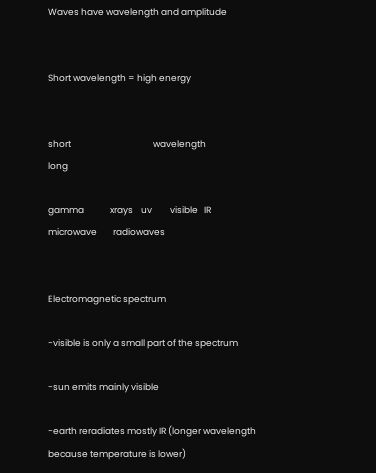Waves have wavelength and amplitude


Short wavelength = high energy


short                                         wavelength                                           long

gamma             xrays    uv         visible   IR        microwave        radiowaves


Electromagnetic spectrum

-visible is only a small part of the spectrum

-sun emits mainly visible

-earth reradiates mostly IR (longer wavelength because temperature is lower)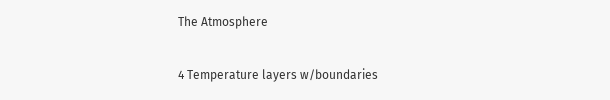The Atmosphere

4 Temperature layers w/boundaries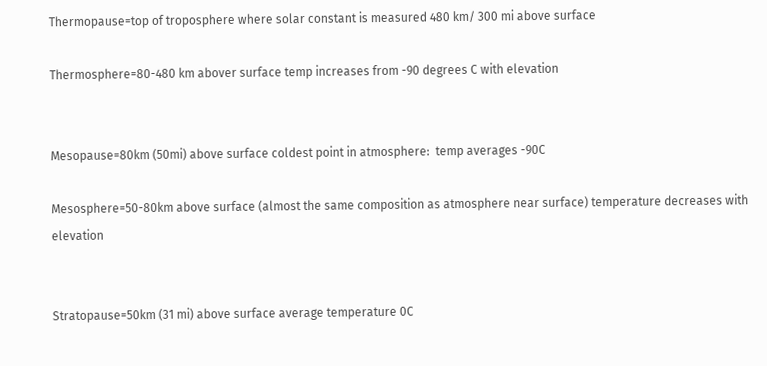Thermopause=top of troposphere where solar constant is measured 480 km/ 300 mi above surface

Thermosphere=80-480 km abover surface temp increases from -90 degrees C with elevation


Mesopause=80km (50mi) above surface coldest point in atmosphere:  temp averages -90C

Mesosphere=50-80km above surface (almost the same composition as atmosphere near surface) temperature decreases with elevation


Stratopause=50km (31 mi) above surface average temperature 0C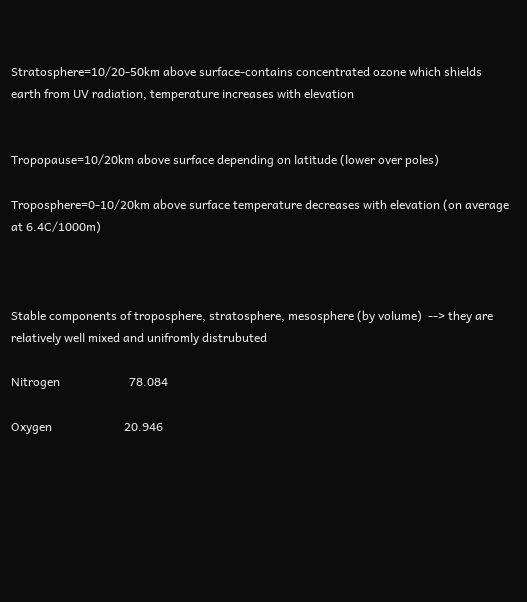Stratosphere=10/20-50km above surface-contains concentrated ozone which shields earth from UV radiation, temperature increases with elevation


Tropopause=10/20km above surface depending on latitude (lower over poles)

Troposphere=0-10/20km above surface temperature decreases with elevation (on average at 6.4C/1000m)



Stable components of troposphere, stratosphere, mesosphere (by volume)  --> they are relatively well mixed and unifromly distrubuted

Nitrogen                       78.084

Oxygen                        20.946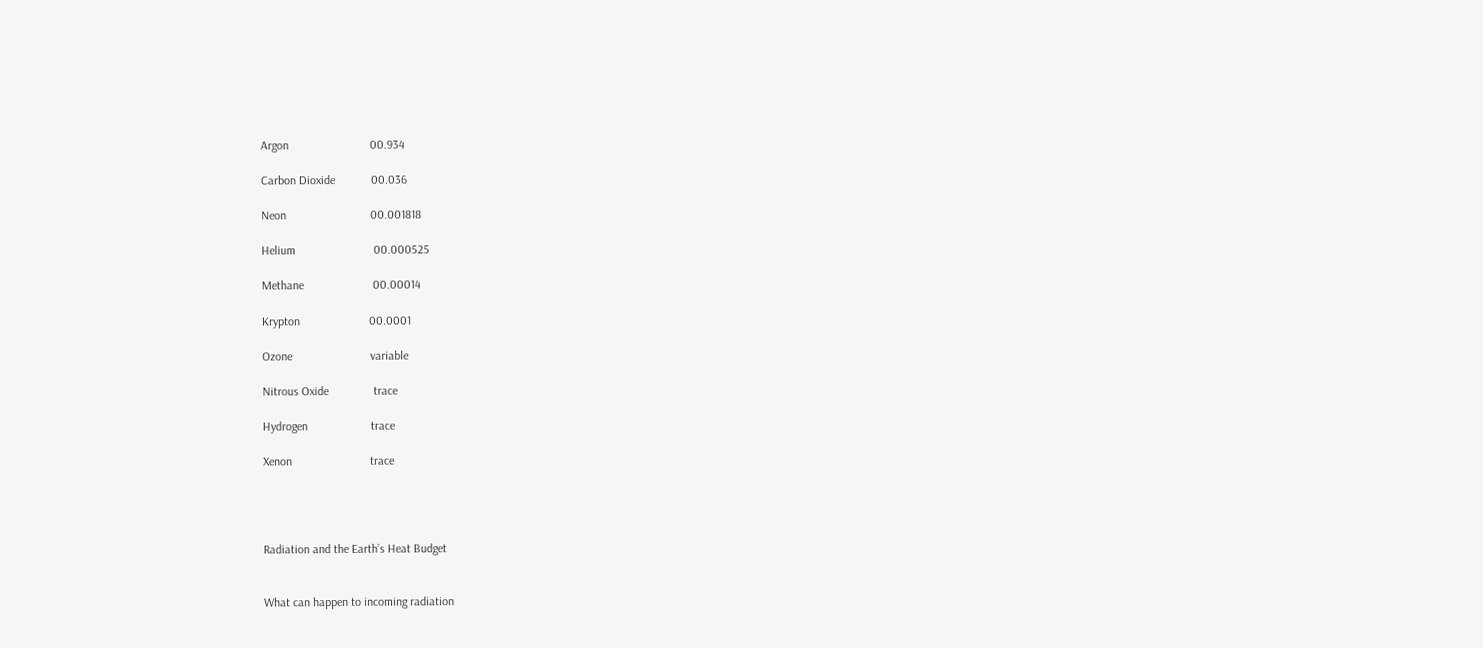Argon                           00.934

Carbon Dioxide            00.036

Neon                            00.001818

Helium                          00.000525

Methane                       00.00014

Krypton                       00.0001

Ozone                          variable

Nitrous Oxide               trace

Hydrogen                     trace

Xenon                          trace




Radiation and the Earth’s Heat Budget


What can happen to incoming radiation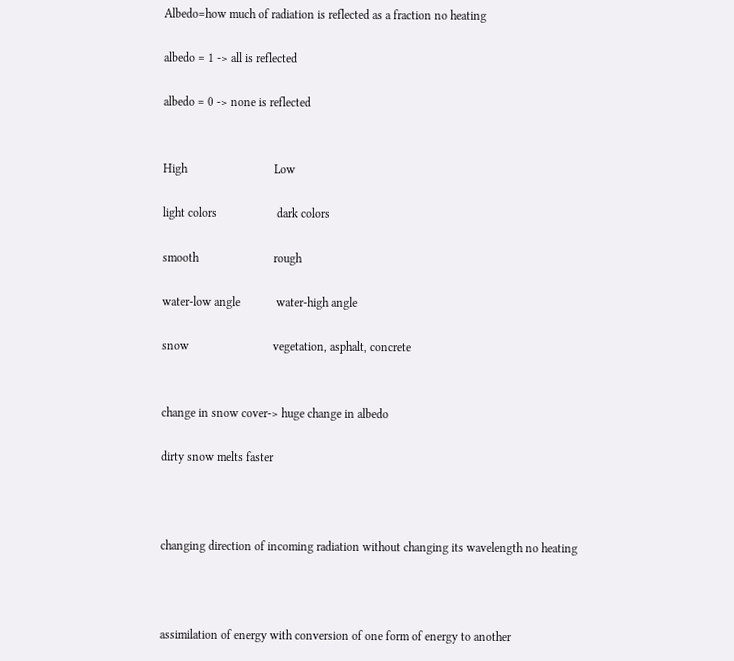Albedo=how much of radiation is reflected as a fraction no heating

albedo = 1 -> all is reflected

albedo = 0 -> none is reflected


High                             Low

light colors                    dark colors

smooth                         rough

water-low angle            water-high angle

snow                            vegetation, asphalt, concrete


change in snow cover-> huge change in albedo

dirty snow melts faster



changing direction of incoming radiation without changing its wavelength no heating



assimilation of energy with conversion of one form of energy to another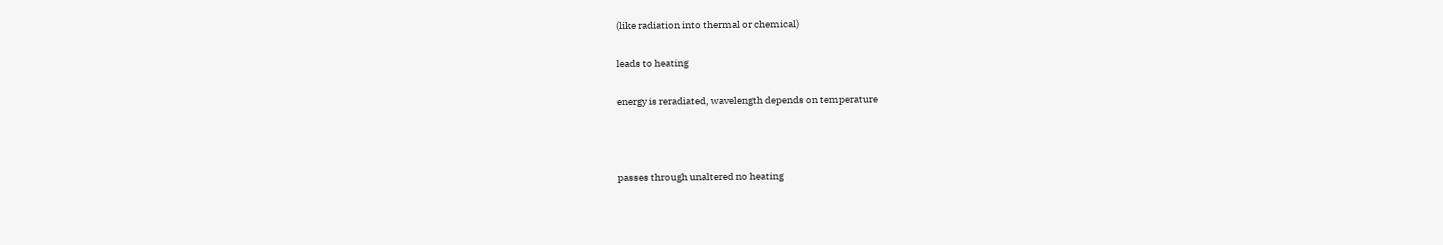(like radiation into thermal or chemical)

leads to heating

energy is reradiated, wavelength depends on temperature



passes through unaltered no heating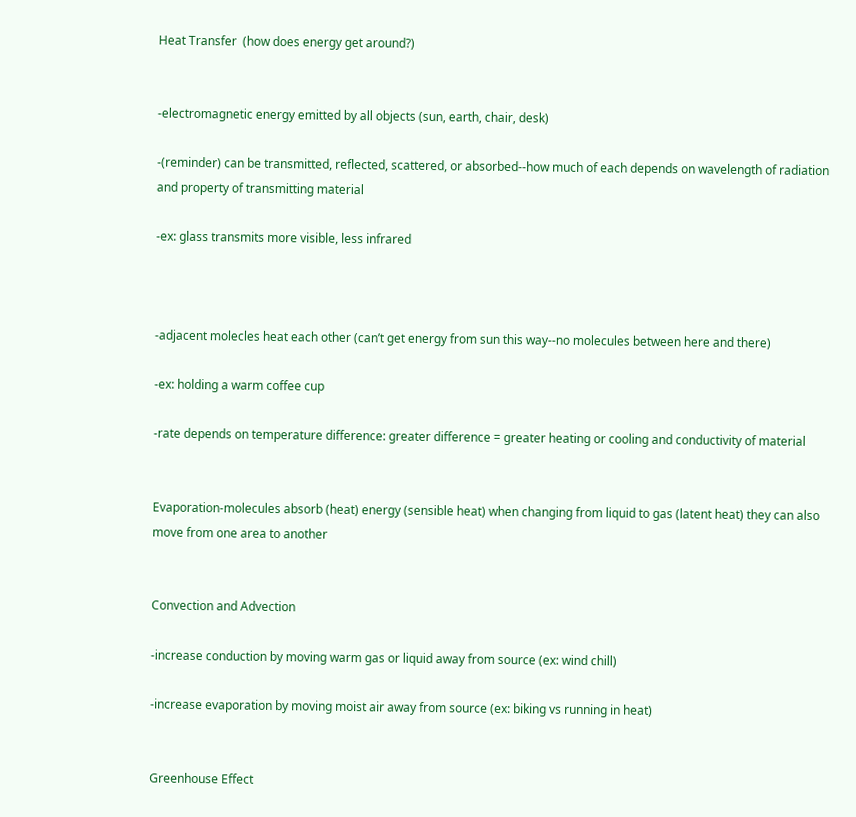Heat Transfer  (how does energy get around?)


-electromagnetic energy emitted by all objects (sun, earth, chair, desk)

-(reminder) can be transmitted, reflected, scattered, or absorbed--how much of each depends on wavelength of radiation and property of transmitting material

-ex: glass transmits more visible, less infrared



-adjacent molecles heat each other (can’t get energy from sun this way--no molecules between here and there)

-ex: holding a warm coffee cup

-rate depends on temperature difference: greater difference = greater heating or cooling and conductivity of material


Evaporation-molecules absorb (heat) energy (sensible heat) when changing from liquid to gas (latent heat) they can also move from one area to another


Convection and Advection

-increase conduction by moving warm gas or liquid away from source (ex: wind chill)

-increase evaporation by moving moist air away from source (ex: biking vs running in heat)


Greenhouse Effect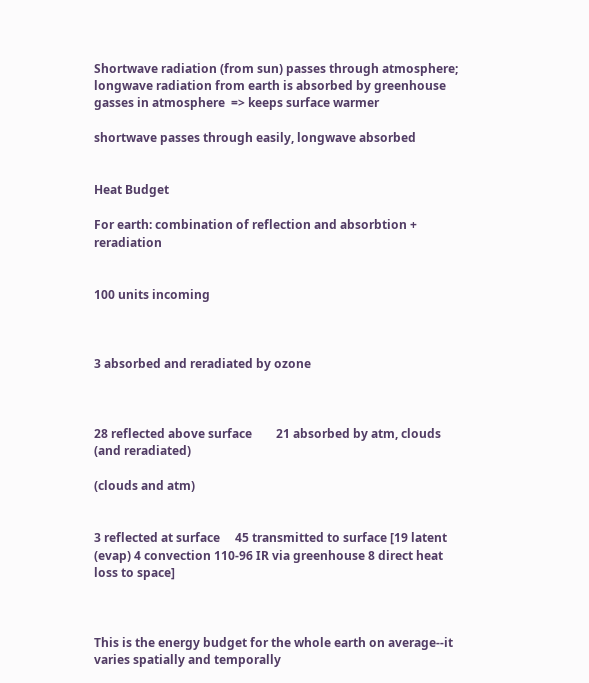Shortwave radiation (from sun) passes through atmosphere; longwave radiation from earth is absorbed by greenhouse gasses in atmosphere  => keeps surface warmer

shortwave passes through easily, longwave absorbed


Heat Budget

For earth: combination of reflection and absorbtion + reradiation


100 units incoming



3 absorbed and reradiated by ozone



28 reflected above surface        21 absorbed by atm, clouds (and reradiated)

(clouds and atm)


3 reflected at surface     45 transmitted to surface [19 latent (evap) 4 convection 110-96 IR via greenhouse 8 direct heat loss to space]



This is the energy budget for the whole earth on average--it varies spatially and temporally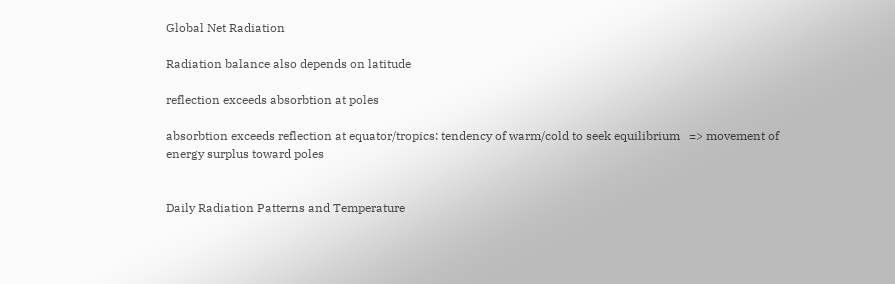Global Net Radiation

Radiation balance also depends on latitude

reflection exceeds absorbtion at poles

absorbtion exceeds reflection at equator/tropics: tendency of warm/cold to seek equilibrium   => movement of energy surplus toward poles


Daily Radiation Patterns and Temperature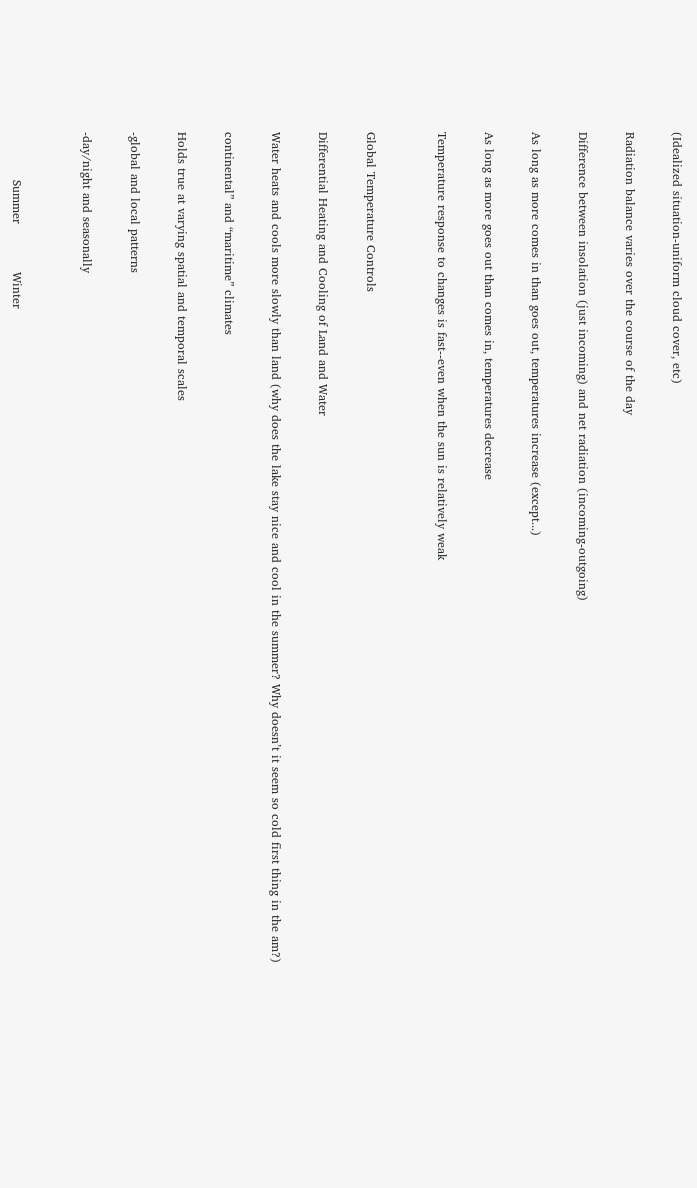(Idealized situation-uniform cloud cover, etc)

Radiation balance varies over the course of the day

Difference between insolation (just incoming) and net radiation (incoming-outgoing)

As long as more comes in than goes out, temperatures increase (except...)

As long as more goes out than comes in, temperatures decrease

Temperature response to changes is fast--even when the sun is relatively weak


Global Temperature Controls

Differential Heating and Cooling of Land and Water

Water heats and cools more slowly than land (why does the lake stay nice and cool in the summer? Why doesn’t it seem so cold first thing in the am?)

continental” and “maritime” climates

Holds true at varying spatial and temporal scales

-global and local patterns

-day/night and seasonally


            Summer            Winter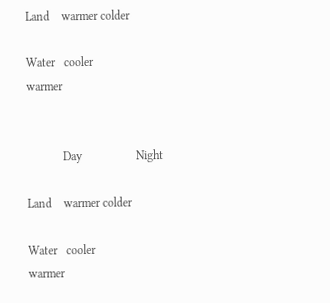Land    warmer colder

Water   cooler               warmer


            Day                  Night

Land    warmer colder

Water   cooler               warmer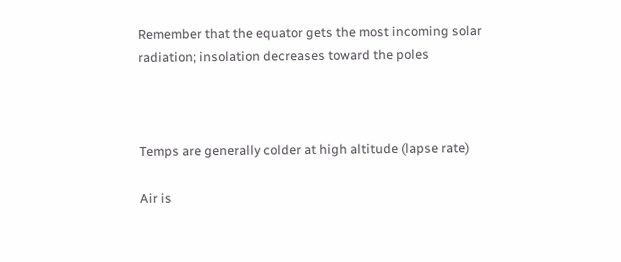Remember that the equator gets the most incoming solar radiation; insolation decreases toward the poles



Temps are generally colder at high altitude (lapse rate)

Air is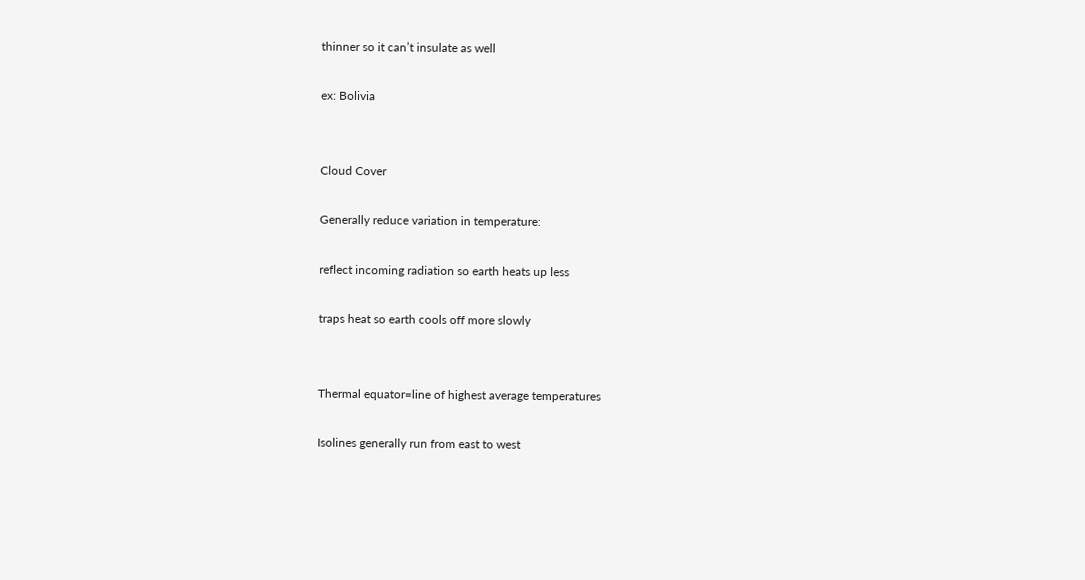thinner so it can’t insulate as well

ex: Bolivia


Cloud Cover

Generally reduce variation in temperature:

reflect incoming radiation so earth heats up less

traps heat so earth cools off more slowly


Thermal equator=line of highest average temperatures

Isolines generally run from east to west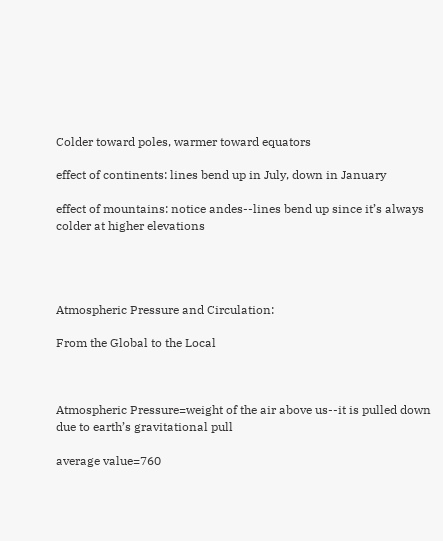Colder toward poles, warmer toward equators

effect of continents: lines bend up in July, down in January

effect of mountains: notice andes--lines bend up since it’s always colder at higher elevations




Atmospheric Pressure and Circulation:

From the Global to the Local



Atmospheric Pressure=weight of the air above us--it is pulled down due to earth’s gravitational pull

average value=760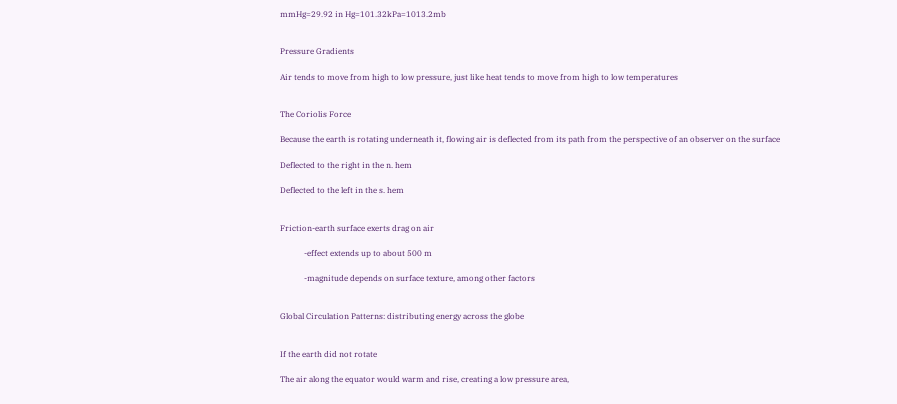mmHg=29.92 in Hg=101.32kPa=1013.2mb


Pressure Gradients

Air tends to move from high to low pressure, just like heat tends to move from high to low temperatures


The Coriolis Force

Because the earth is rotating underneath it, flowing air is deflected from its path from the perspective of an observer on the surface

Deflected to the right in the n. hem

Deflected to the left in the s. hem


Friction-earth surface exerts drag on air

            -effect extends up to about 500 m

            -magnitude depends on surface texture, among other factors


Global Circulation Patterns: distributing energy across the globe


If the earth did not rotate

The air along the equator would warm and rise, creating a low pressure area,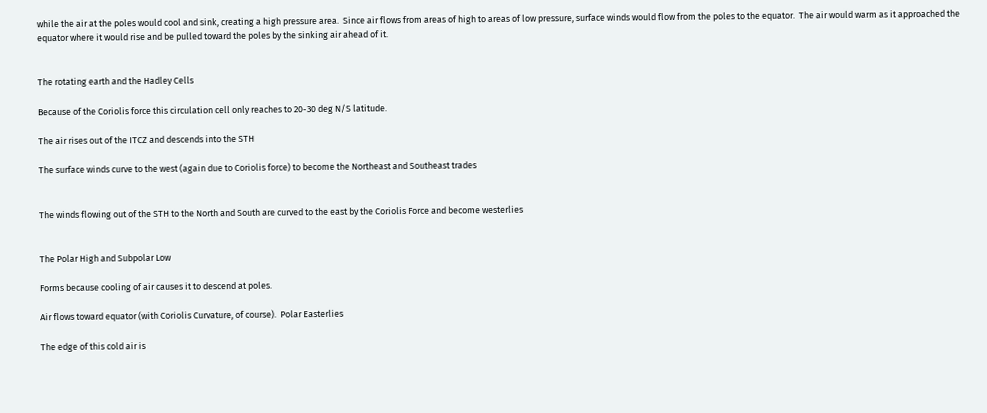while the air at the poles would cool and sink, creating a high pressure area.  Since air flows from areas of high to areas of low pressure, surface winds would flow from the poles to the equator.  The air would warm as it approached the equator where it would rise and be pulled toward the poles by the sinking air ahead of it.


The rotating earth and the Hadley Cells

Because of the Coriolis force this circulation cell only reaches to 20-30 deg N/S latitude.

The air rises out of the ITCZ and descends into the STH

The surface winds curve to the west (again due to Coriolis force) to become the Northeast and Southeast trades


The winds flowing out of the STH to the North and South are curved to the east by the Coriolis Force and become westerlies


The Polar High and Subpolar Low

Forms because cooling of air causes it to descend at poles.

Air flows toward equator (with Coriolis Curvature, of course).  Polar Easterlies

The edge of this cold air is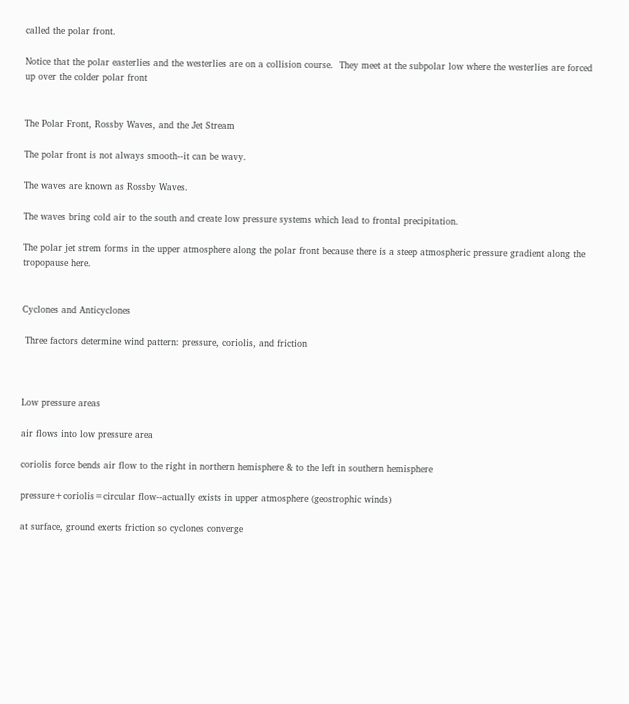called the polar front.

Notice that the polar easterlies and the westerlies are on a collision course.  They meet at the subpolar low where the westerlies are forced up over the colder polar front


The Polar Front, Rossby Waves, and the Jet Stream

The polar front is not always smooth--it can be wavy.

The waves are known as Rossby Waves.

The waves bring cold air to the south and create low pressure systems which lead to frontal precipitation.

The polar jet strem forms in the upper atmosphere along the polar front because there is a steep atmospheric pressure gradient along the tropopause here.


Cyclones and Anticyclones

 Three factors determine wind pattern: pressure, coriolis, and friction



Low pressure areas

air flows into low pressure area

coriolis force bends air flow to the right in northern hemisphere & to the left in southern hemisphere

pressure+coriolis=circular flow--actually exists in upper atmosphere (geostrophic winds)

at surface, ground exerts friction so cyclones converge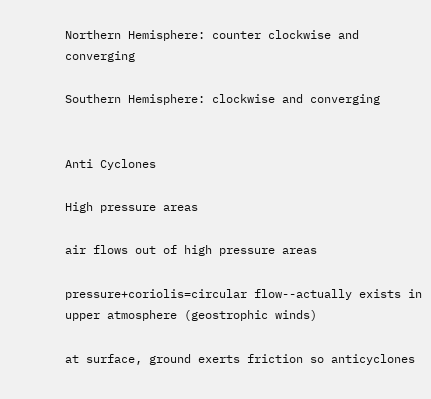Northern Hemisphere: counter clockwise and converging

Southern Hemisphere: clockwise and converging


Anti Cyclones

High pressure areas

air flows out of high pressure areas

pressure+coriolis=circular flow--actually exists in upper atmosphere (geostrophic winds)

at surface, ground exerts friction so anticyclones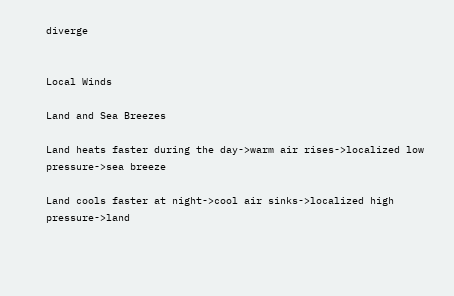diverge


Local Winds

Land and Sea Breezes

Land heats faster during the day->warm air rises->localized low pressure->sea breeze

Land cools faster at night->cool air sinks->localized high pressure->land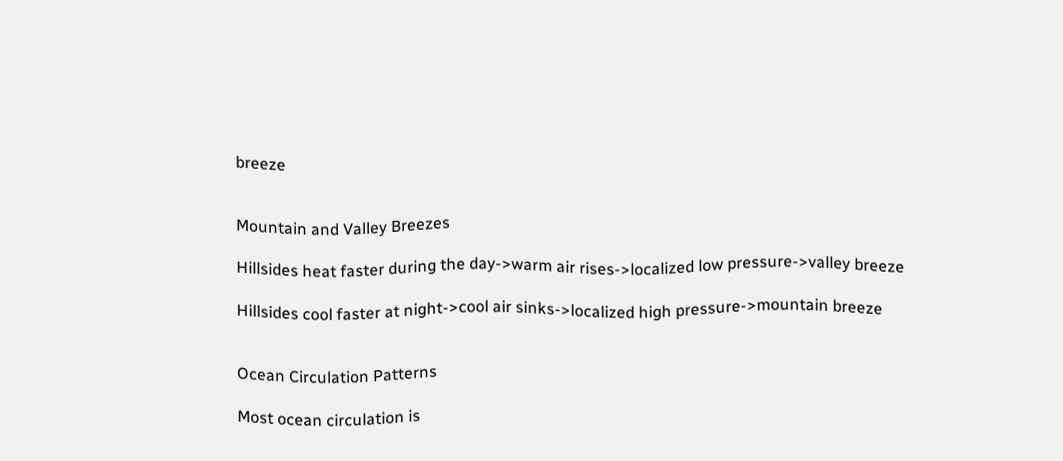breeze


Mountain and Valley Breezes

Hillsides heat faster during the day->warm air rises->localized low pressure->valley breeze

Hillsides cool faster at night->cool air sinks->localized high pressure->mountain breeze


Ocean Circulation Patterns

Most ocean circulation is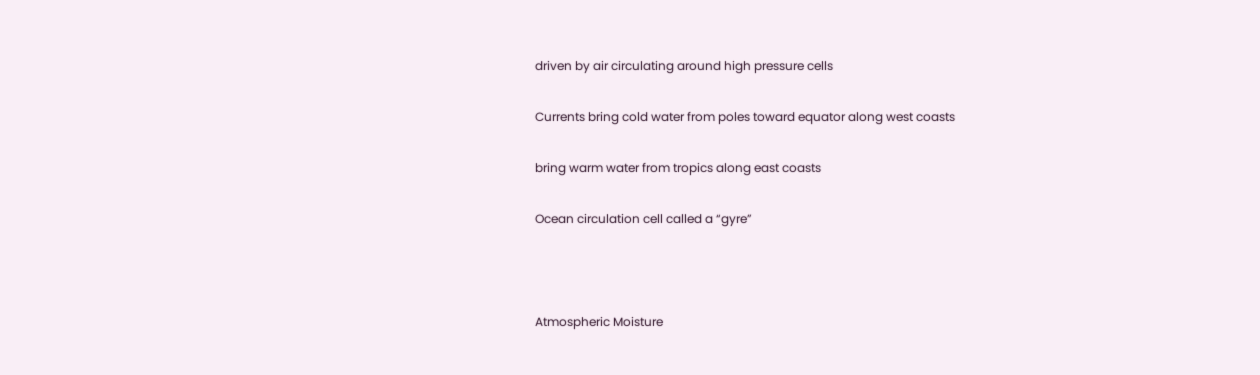driven by air circulating around high pressure cells

Currents bring cold water from poles toward equator along west coasts

bring warm water from tropics along east coasts

Ocean circulation cell called a “gyre”



Atmospheric Moisture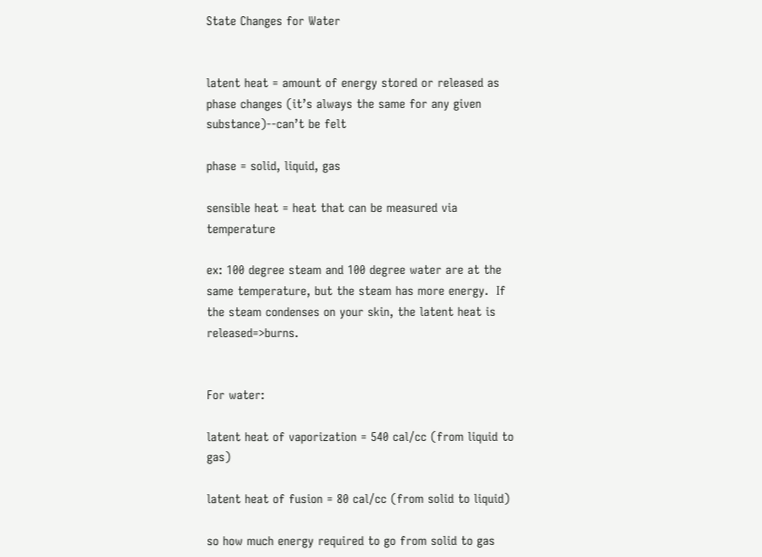State Changes for Water


latent heat = amount of energy stored or released as phase changes (it’s always the same for any given substance)--can’t be felt

phase = solid, liquid, gas

sensible heat = heat that can be measured via temperature

ex: 100 degree steam and 100 degree water are at the same temperature, but the steam has more energy.  If the steam condenses on your skin, the latent heat is released=>burns.


For water:

latent heat of vaporization = 540 cal/cc (from liquid to gas)

latent heat of fusion = 80 cal/cc (from solid to liquid)

so how much energy required to go from solid to gas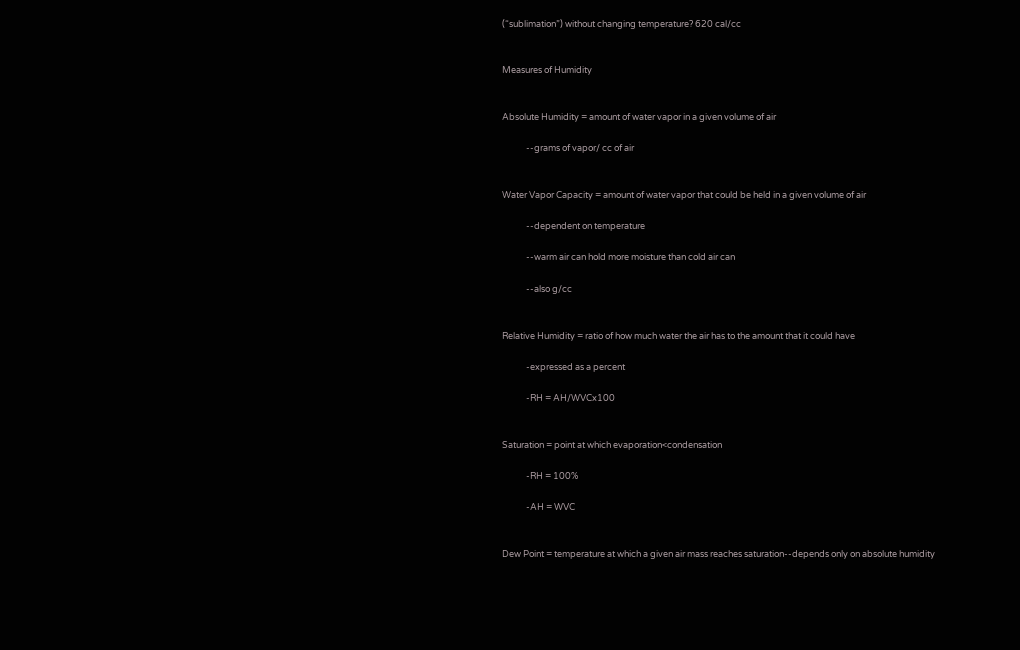(“sublimation”) without changing temperature? 620 cal/cc


Measures of Humidity


Absolute Humidity = amount of water vapor in a given volume of air

            --grams of vapor/ cc of air


Water Vapor Capacity = amount of water vapor that could be held in a given volume of air

            --dependent on temperature

            --warm air can hold more moisture than cold air can

            --also g/cc


Relative Humidity = ratio of how much water the air has to the amount that it could have

            -expressed as a percent

            -RH = AH/WVCx100


Saturation = point at which evaporation<condensation

            -RH = 100%

            -AH = WVC


Dew Point = temperature at which a given air mass reaches saturation--depends only on absolute humidity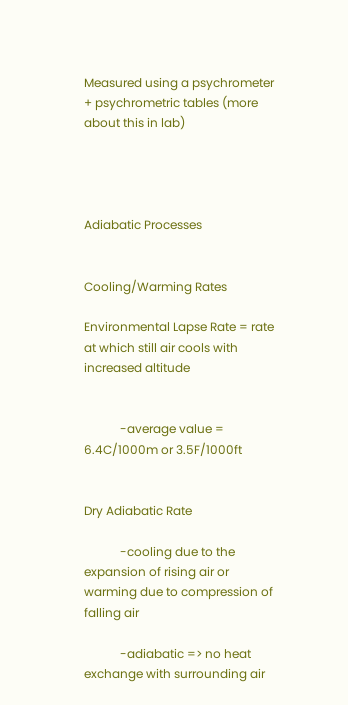Measured using a psychrometer + psychrometric tables (more about this in lab)




Adiabatic Processes


Cooling/Warming Rates

Environmental Lapse Rate = rate at which still air cools with increased altitude


            -average value = 6.4C/1000m or 3.5F/1000ft


Dry Adiabatic Rate

            -cooling due to the expansion of rising air or warming due to compression of falling air

            -adiabatic => no heat exchange with surrounding air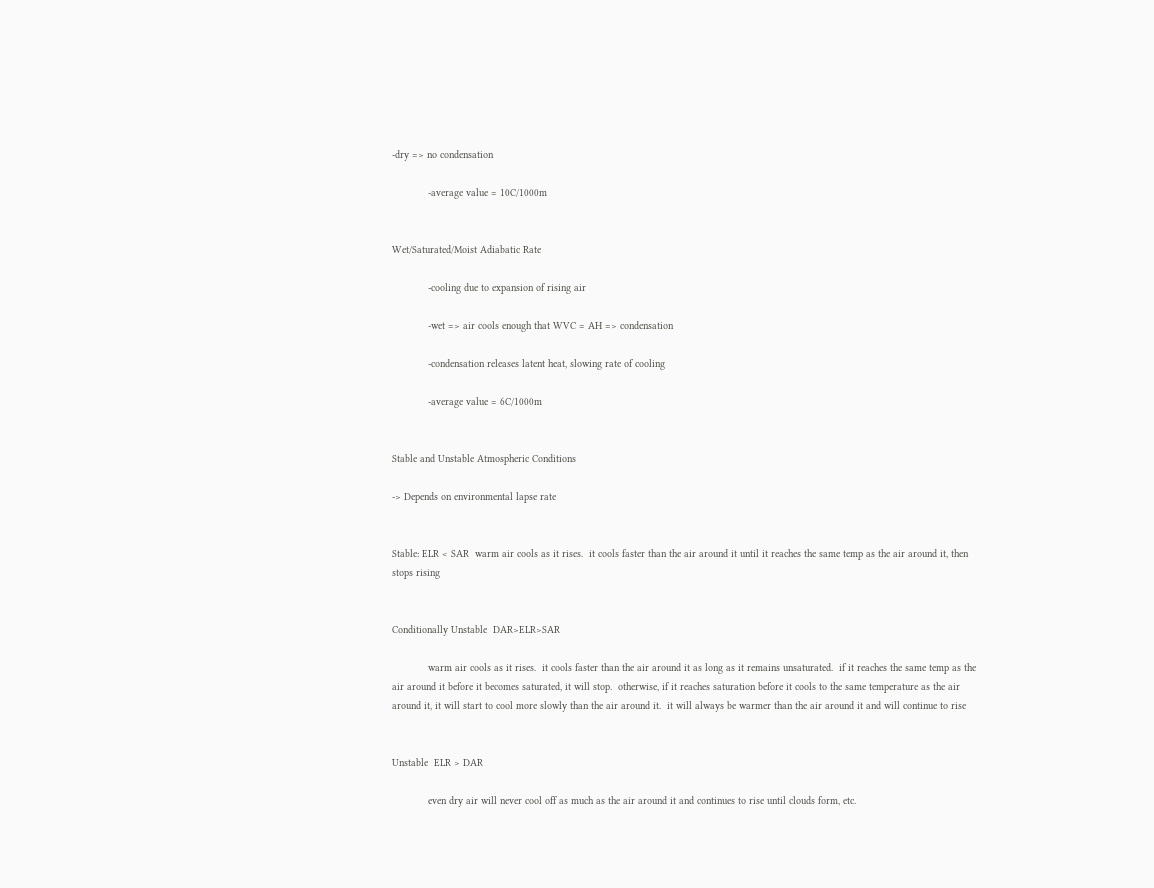-dry => no condensation

            -average value = 10C/1000m


Wet/Saturated/Moist Adiabatic Rate

            -cooling due to expansion of rising air

            -wet => air cools enough that WVC = AH => condensation

            -condensation releases latent heat, slowing rate of cooling

            -average value = 6C/1000m


Stable and Unstable Atmospheric Conditions

-> Depends on environmental lapse rate


Stable: ELR < SAR  warm air cools as it rises.  it cools faster than the air around it until it reaches the same temp as the air around it, then stops rising


Conditionally Unstable  DAR>ELR>SAR

            warm air cools as it rises.  it cools faster than the air around it as long as it remains unsaturated.  if it reaches the same temp as the air around it before it becomes saturated, it will stop.  otherwise, if it reaches saturation before it cools to the same temperature as the air around it, it will start to cool more slowly than the air around it.  it will always be warmer than the air around it and will continue to rise


Unstable  ELR > DAR

            even dry air will never cool off as much as the air around it and continues to rise until clouds form, etc.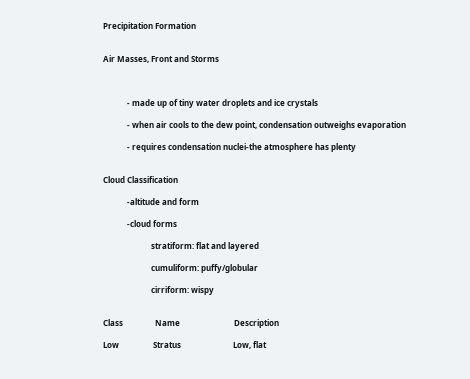Precipitation Formation


Air Masses, Front and Storms



            - made up of tiny water droplets and ice crystals

            - when air cools to the dew point, condensation outweighs evaporation

            - requires condensation nuclei-the atmosphere has plenty


Cloud Classification

            -altitude and form

            -cloud forms

                        stratiform: flat and layered

                        cumuliform: puffy/globular

                        cirriform: wispy


Class                Name                           Description

Low                 Stratus                          Low, flat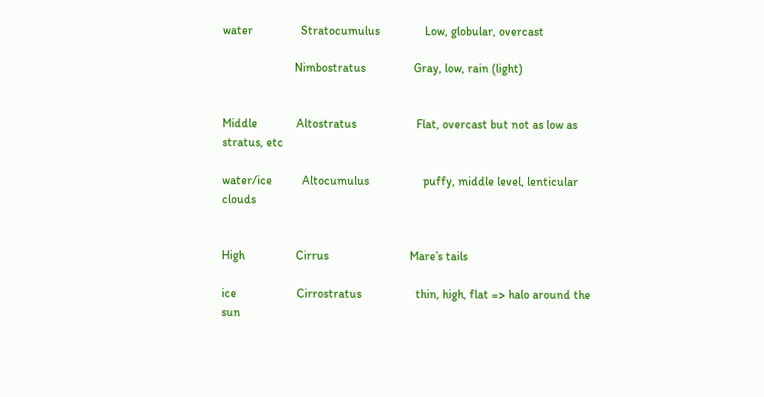water                Stratocumulus               Low, globular, overcast

                        Nimbostratus                Gray, low, rain (light)


Middle             Altostratus                    Flat, overcast but not as low as stratus, etc

water/ice          Altocumulus                  puffy, middle level, lenticular clouds


High                 Cirrus                           Mare’s tails

ice                    Cirrostratus                  thin, high, flat => halo around the sun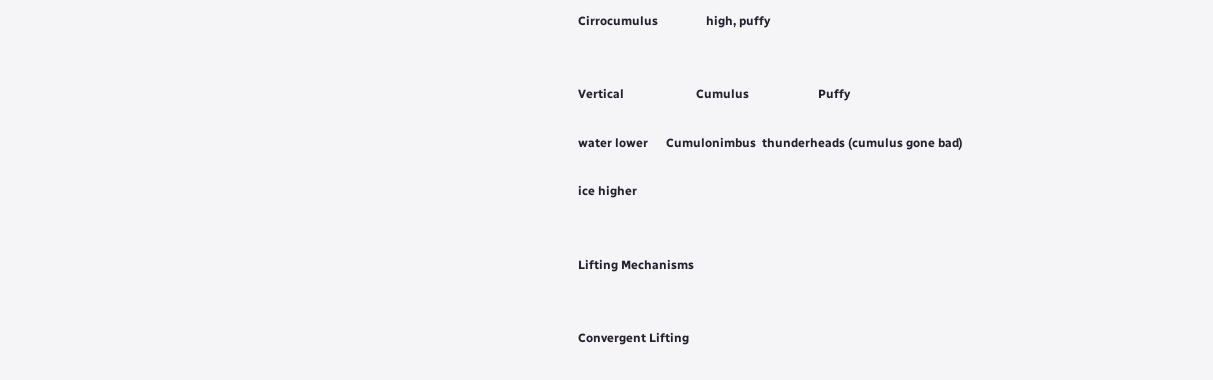Cirrocumulus                high, puffy


Vertical                        Cumulus                       Puffy

water lower      Cumulonimbus  thunderheads (cumulus gone bad)

ice higher


Lifting Mechanisms


Convergent Lifting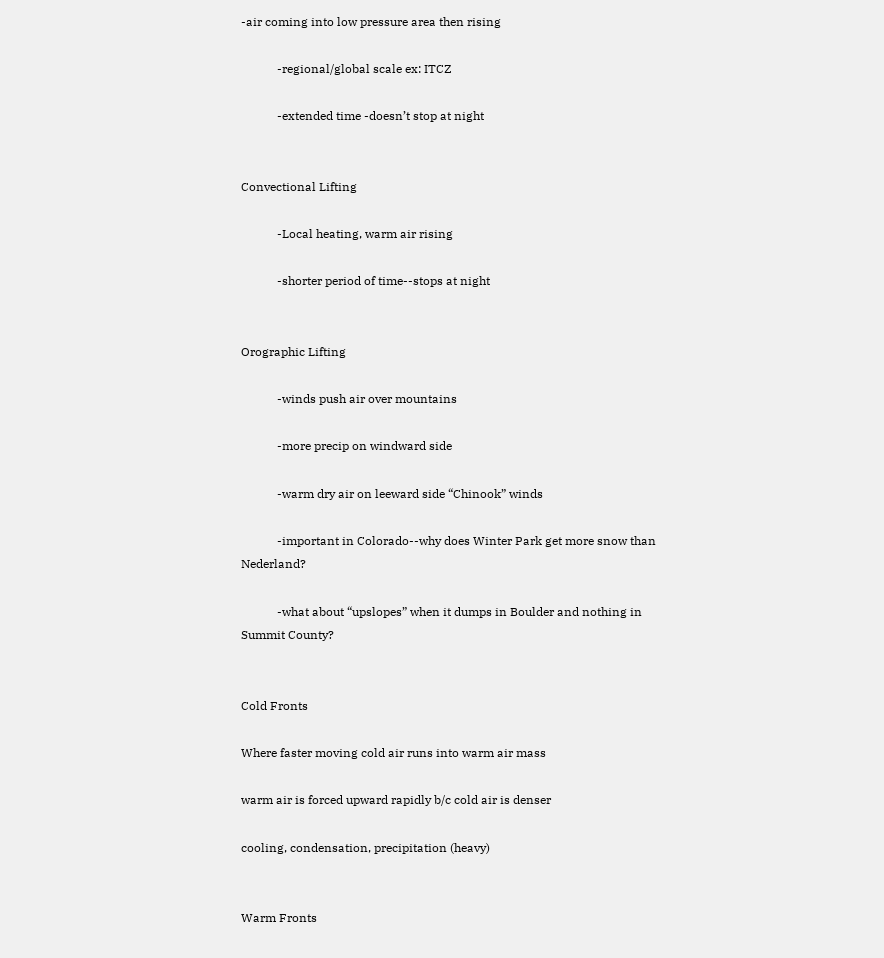-air coming into low pressure area then rising

            -regional/global scale ex: ITCZ

            -extended time -doesn’t stop at night


Convectional Lifting

            -Local heating, warm air rising

            -shorter period of time--stops at night


Orographic Lifting

            -winds push air over mountains

            -more precip on windward side

            -warm dry air on leeward side “Chinook” winds

            -important in Colorado--why does Winter Park get more snow than Nederland?

            -what about “upslopes” when it dumps in Boulder and nothing in Summit County?


Cold Fronts

Where faster moving cold air runs into warm air mass

warm air is forced upward rapidly b/c cold air is denser

cooling, condensation, precipitation (heavy)


Warm Fronts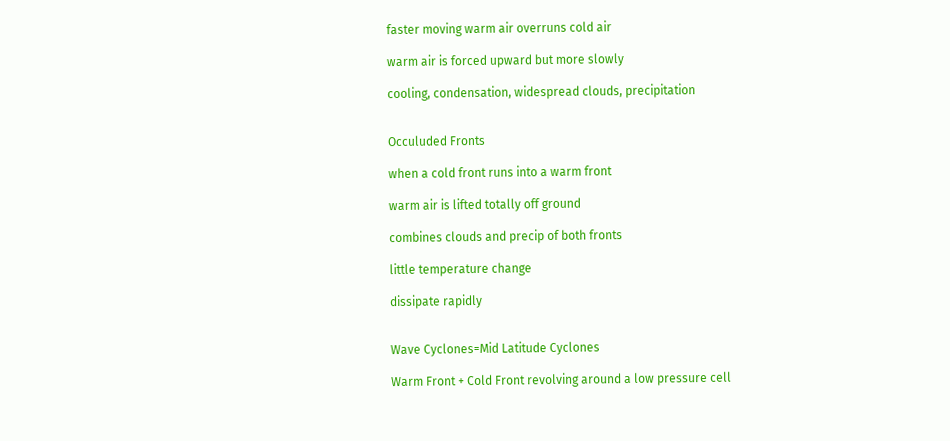faster moving warm air overruns cold air

warm air is forced upward but more slowly

cooling, condensation, widespread clouds, precipitation


Occuluded Fronts

when a cold front runs into a warm front

warm air is lifted totally off ground

combines clouds and precip of both fronts

little temperature change

dissipate rapidly


Wave Cyclones=Mid Latitude Cyclones

Warm Front + Cold Front revolving around a low pressure cell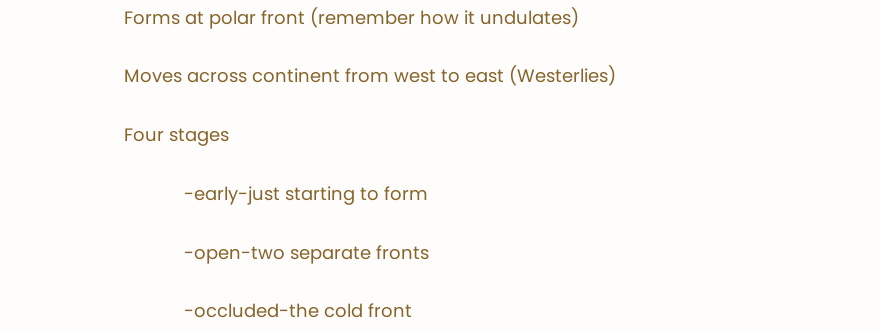Forms at polar front (remember how it undulates)

Moves across continent from west to east (Westerlies)

Four stages

            -early-just starting to form

            -open-two separate fronts

            -occluded-the cold front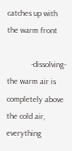catches up with the warm front

            -dissolving-the warm air is completely above the cold air, everything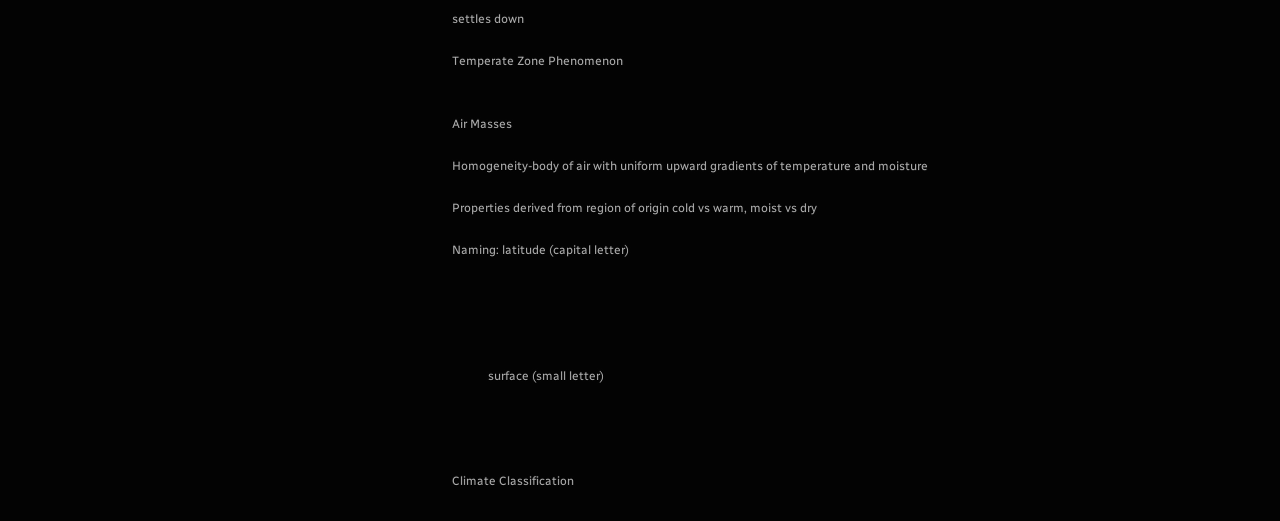settles down

Temperate Zone Phenomenon


Air Masses

Homogeneity-body of air with uniform upward gradients of temperature and moisture

Properties derived from region of origin cold vs warm, moist vs dry

Naming: latitude (capital letter)





            surface (small letter)




Climate Classification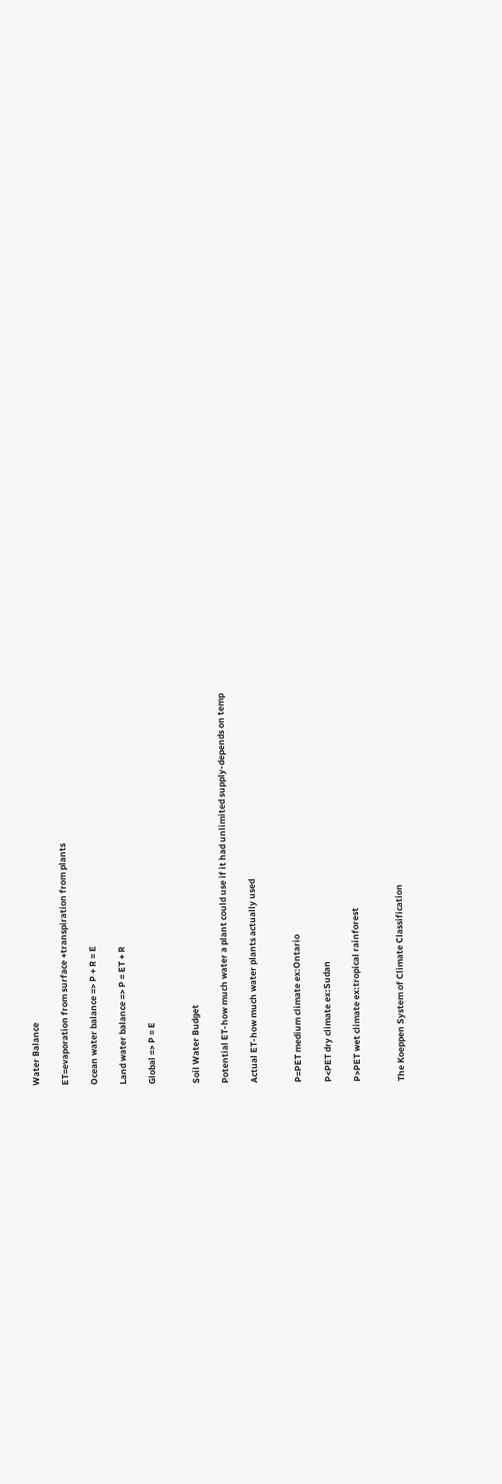Water Balance

ET=evaporation from surface +transpiration from plants

Ocean water balance => P + R = E

Land water balance => P = ET + R

Global => P = E


Soil Water Budget

Potential ET-how much water a plant could use if it had unlimited supply-depends on temp

Actual ET-how much water plants actually used


P=PET medium climate ex:Ontario

P<PET dry climate ex:Sudan

P>PET wet climate ex:tropical rainforest


The Koeppen System of Climate Classification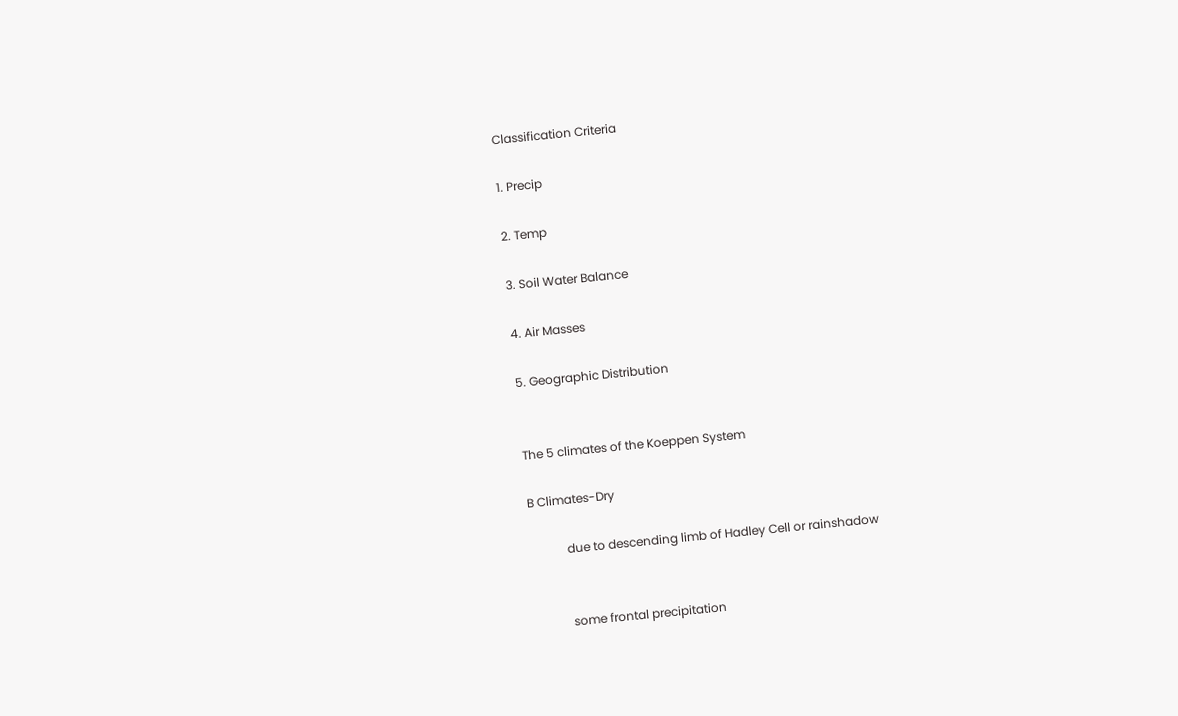Classification Criteria

1. Precip

2. Temp

3. Soil Water Balance

4. Air Masses

5. Geographic Distribution


The 5 climates of the Koeppen System

B Climates-Dry

            due to descending limb of Hadley Cell or rainshadow


            some frontal precipitation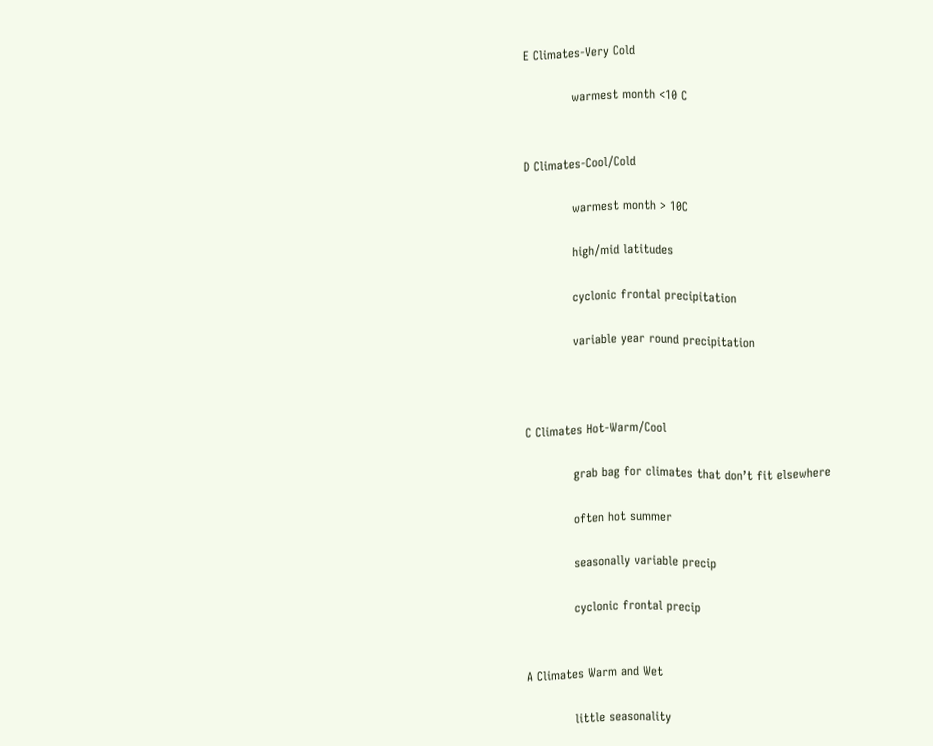E Climates-Very Cold

            warmest month <10 C


D Climates-Cool/Cold

            warmest month > 10C

            high/mid latitudes

            cyclonic frontal precipitation

            variable year round precipitation



C Climates Hot-Warm/Cool

            grab bag for climates that don’t fit elsewhere

            often hot summer

            seasonally variable precip

            cyclonic frontal precip


A Climates Warm and Wet

            little seasonality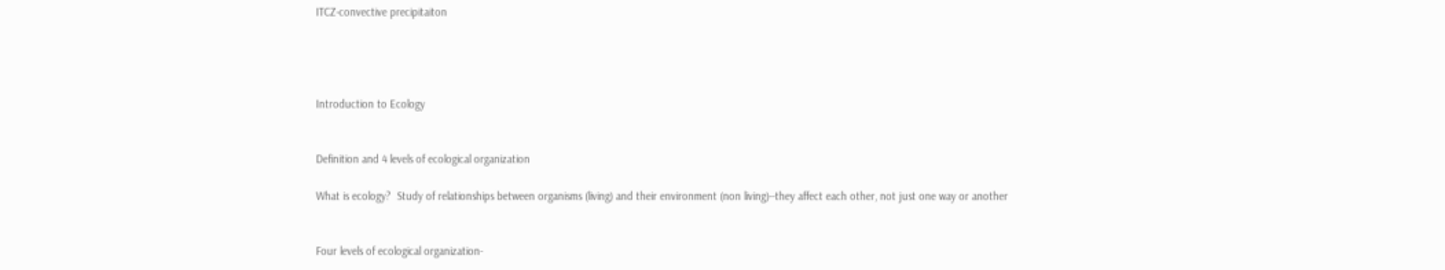ITCZ-convective precipitaiton




Introduction to Ecology


Definition and 4 levels of ecological organization

What is ecology?  Study of relationships between organisms (living) and their environment (non living)--they affect each other, not just one way or another


Four levels of ecological organization-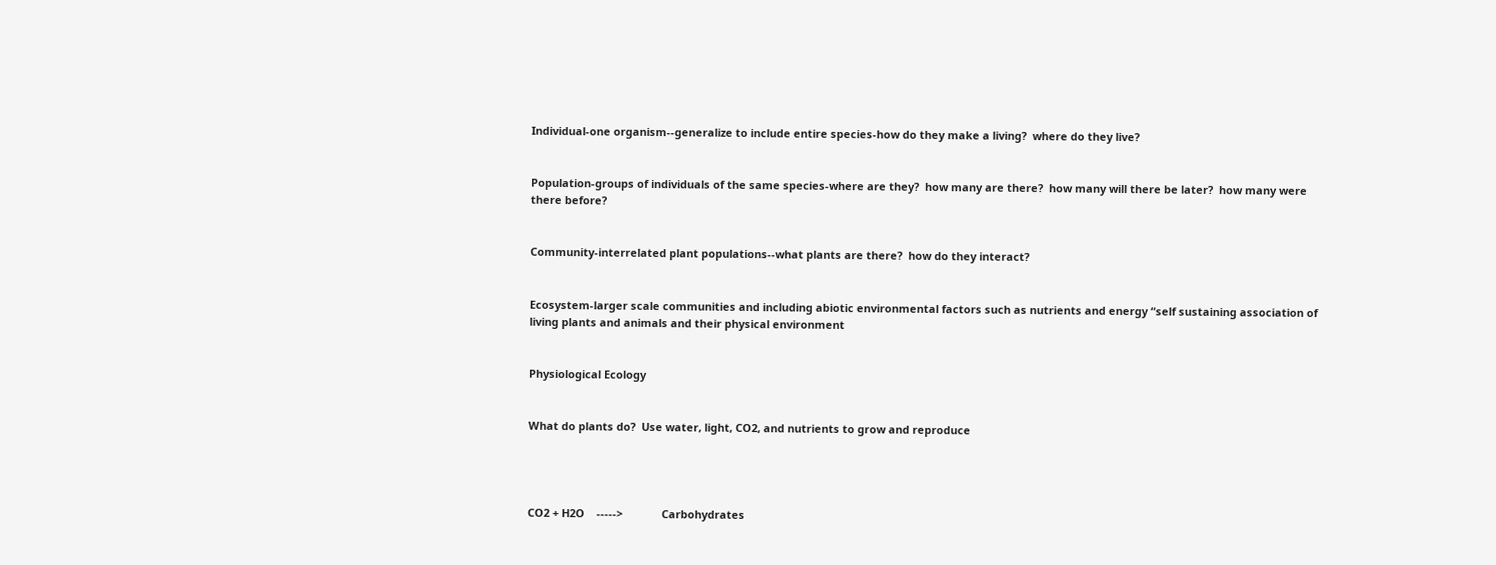Individual-one organism--generalize to include entire species-how do they make a living?  where do they live?


Population-groups of individuals of the same species-where are they?  how many are there?  how many will there be later?  how many were there before?


Community-interrelated plant populations--what plants are there?  how do they interact?


Ecosystem-larger scale communities and including abiotic environmental factors such as nutrients and energy “self sustaining association of living plants and animals and their physical environment


Physiological Ecology


What do plants do?  Use water, light, CO2, and nutrients to grow and reproduce




CO2 + H2O    ----->             Carbohydrates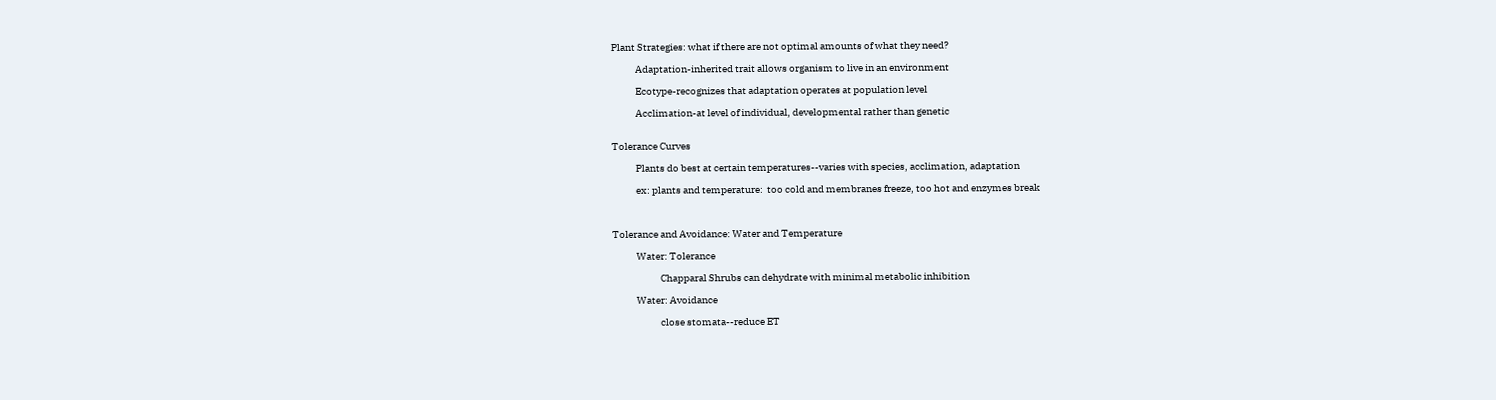Plant Strategies: what if there are not optimal amounts of what they need?

            Adaptation-inherited trait allows organism to live in an environment

            Ecotype-recognizes that adaptation operates at population level

            Acclimation-at level of individual, developmental rather than genetic


Tolerance Curves

            Plants do best at certain temperatures--varies with species, acclimation, adaptation

            ex: plants and temperature:  too cold and membranes freeze, too hot and enzymes break



Tolerance and Avoidance: Water and Temperature

            Water: Tolerance

                        Chapparal Shrubs can dehydrate with minimal metabolic inhibition

            Water: Avoidance

                        close stomata--reduce ET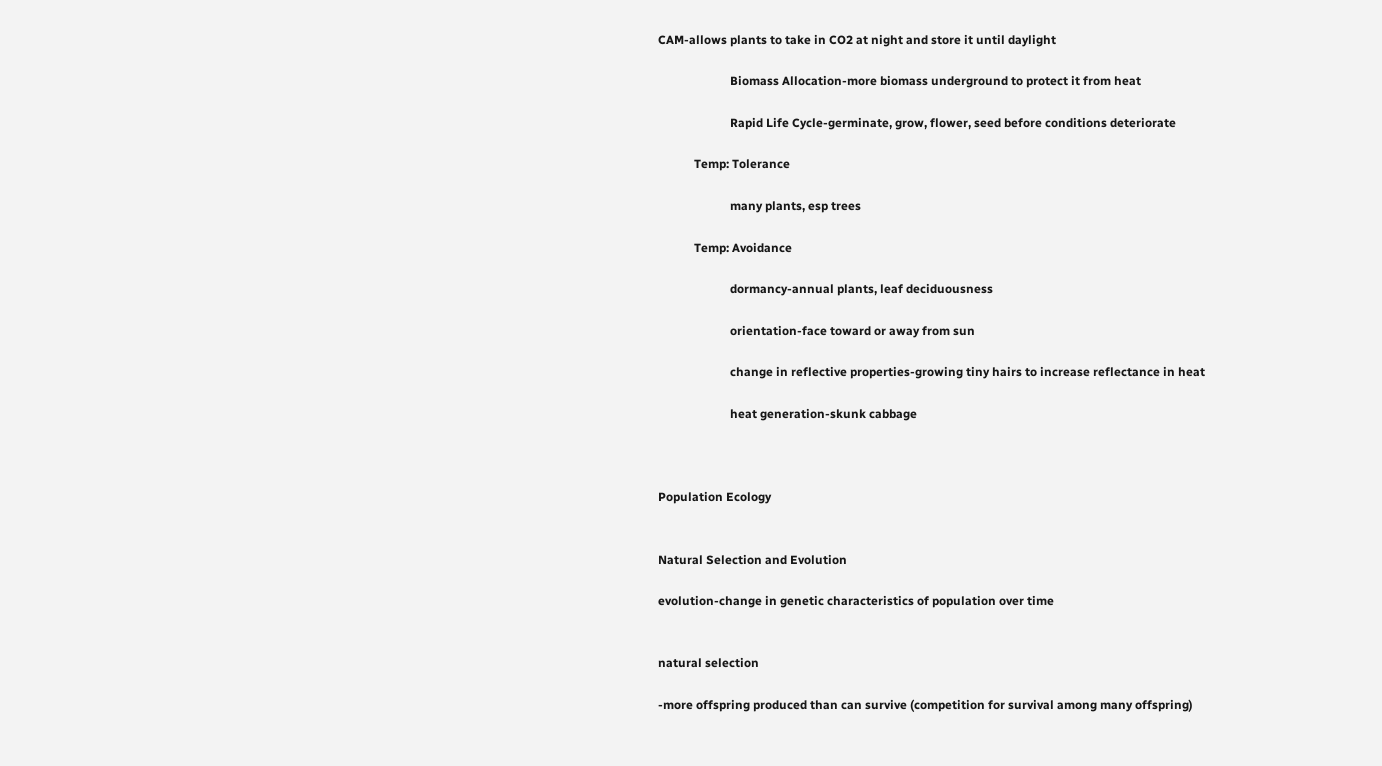CAM-allows plants to take in CO2 at night and store it until daylight

                        Biomass Allocation-more biomass underground to protect it from heat

                        Rapid Life Cycle-germinate, grow, flower, seed before conditions deteriorate

            Temp: Tolerance

                        many plants, esp trees

            Temp: Avoidance

                        dormancy-annual plants, leaf deciduousness

                        orientation-face toward or away from sun

                        change in reflective properties-growing tiny hairs to increase reflectance in heat

                        heat generation-skunk cabbage



Population Ecology


Natural Selection and Evolution

evolution-change in genetic characteristics of population over time


natural selection

-more offspring produced than can survive (competition for survival among many offspring)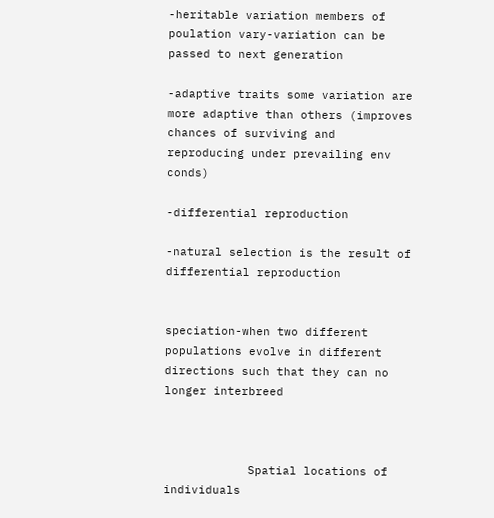-heritable variation members of poulation vary-variation can be passed to next generation

-adaptive traits some variation are more adaptive than others (improves chances of surviving and reproducing under prevailing env conds)

-differential reproduction

-natural selection is the result of differential reproduction


speciation-when two different populations evolve in different directions such that they can no longer interbreed



            Spatial locations of individuals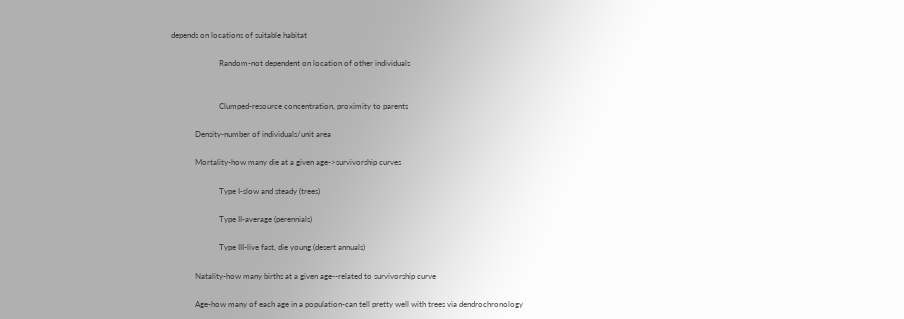depends on locations of suitable habitat

                        Random-not dependent on location of other individuals


                        Clumped-resource concentration, proximity to parents

            Density-number of individuals/unit area

            Mortality-how many die at a given age->survivorship curves

                        Type I-slow and steady (trees)

                        Type II-average (perennials)

                        Type III-live fast, die young (desert annuals)

            Natality-how many births at a given age--related to survivorship curve

            Age-how many of each age in a population-can tell pretty well with trees via dendrochronology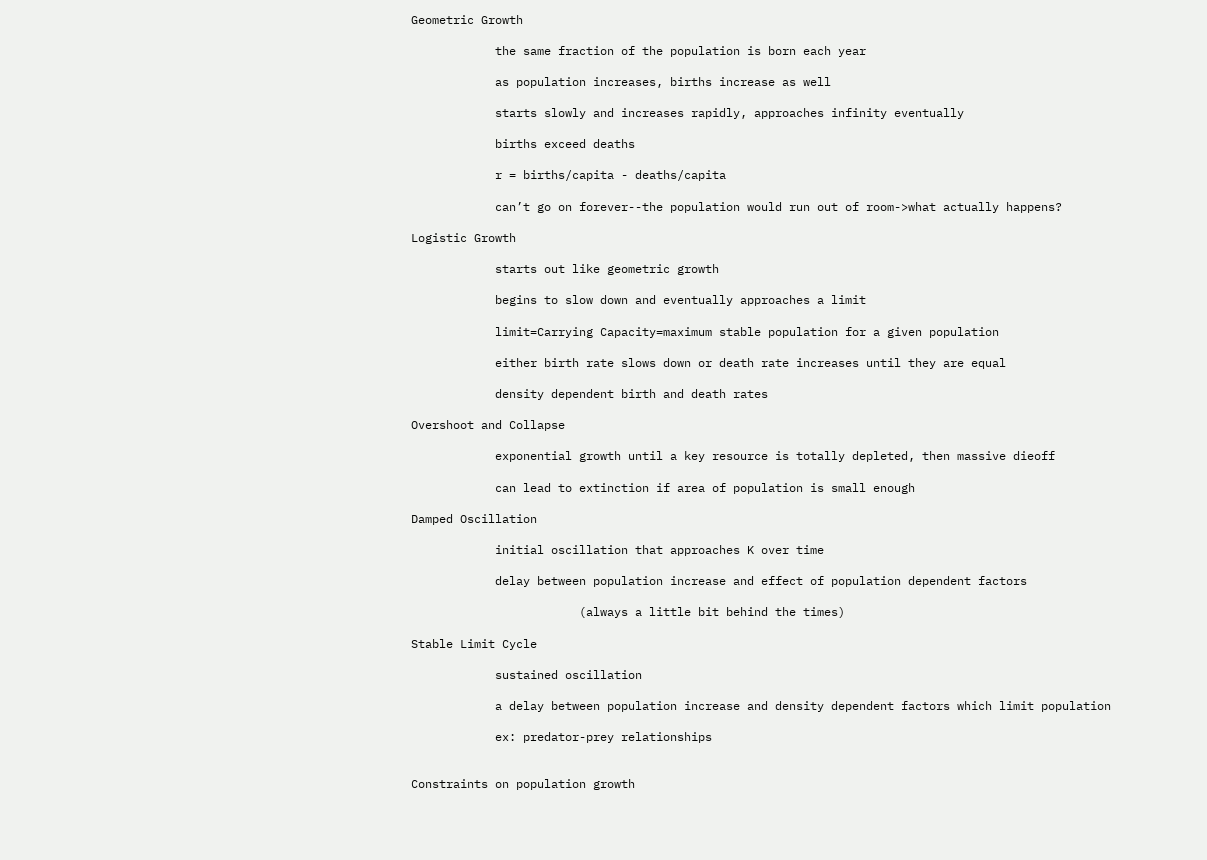Geometric Growth

            the same fraction of the population is born each year

            as population increases, births increase as well

            starts slowly and increases rapidly, approaches infinity eventually

            births exceed deaths

            r = births/capita - deaths/capita

            can’t go on forever--the population would run out of room->what actually happens?

Logistic Growth

            starts out like geometric growth

            begins to slow down and eventually approaches a limit

            limit=Carrying Capacity=maximum stable population for a given population

            either birth rate slows down or death rate increases until they are equal

            density dependent birth and death rates

Overshoot and Collapse

            exponential growth until a key resource is totally depleted, then massive dieoff

            can lead to extinction if area of population is small enough

Damped Oscillation

            initial oscillation that approaches K over time

            delay between population increase and effect of population dependent factors

                        (always a little bit behind the times)

Stable Limit Cycle

            sustained oscillation

            a delay between population increase and density dependent factors which limit population

            ex: predator-prey relationships


Constraints on population growth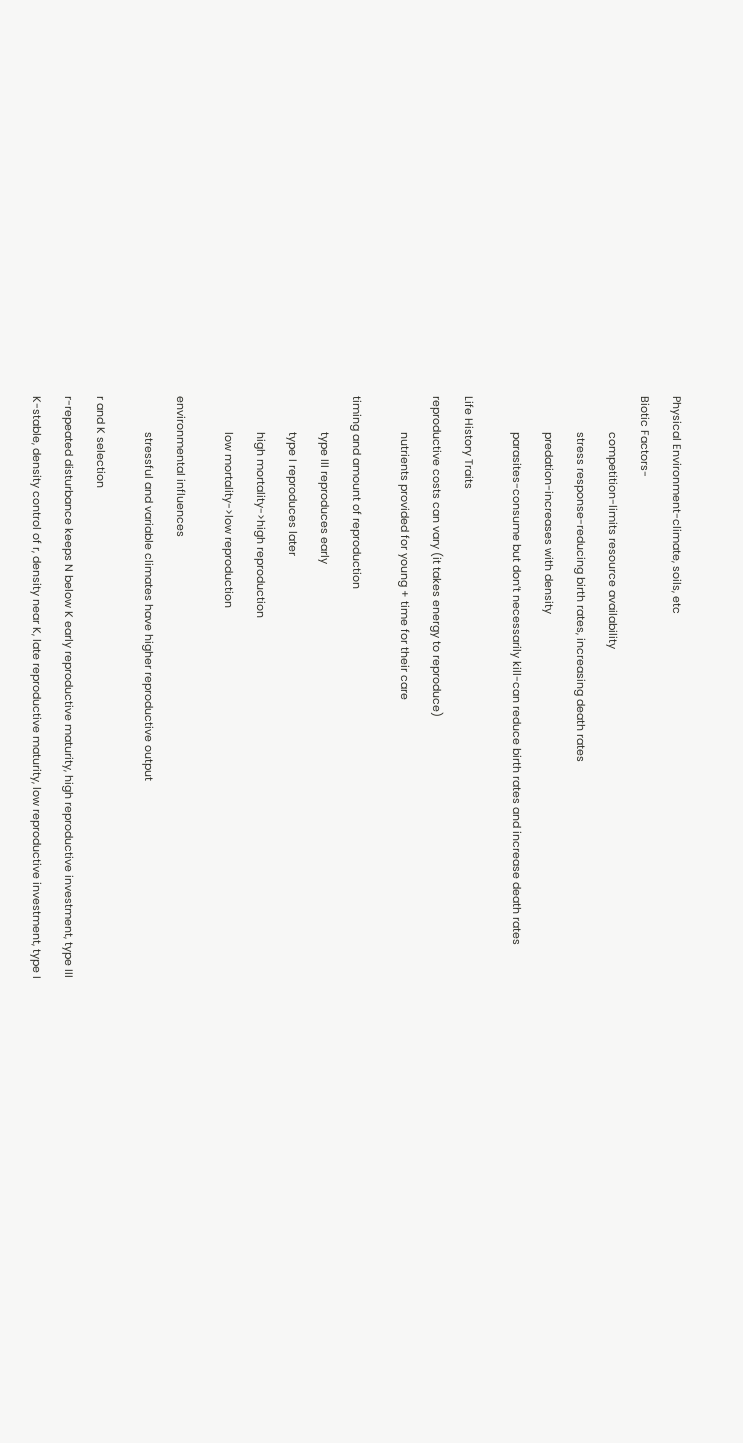Physical Environment-climate, soils, etc

Biotic Factors-

            competition-limits resource availability

            stress response-reducing birth rates, increasing death rates

            predation-increases with density

            parasites-consume but don’t necessarily kill-can reduce birth rates and increase death rates


Life History Traits

reproductive costs can vary (it takes energy to reproduce)

            nutrients provided for young + time for their care


timing and amount of reproduction

            type III reproduces early

            type I reproduces later

            high mortality->high reproduction

            low mortality->low reproduction


environmental influences

            stressful and variable climates have higher reproductive output


r and K selection

r-repeated disturbance keeps N below K early reproductive maturity, high reproductive investment, type III

K-stable, density control of r, density near K, late reproductive maturity, low reproductive investment, type I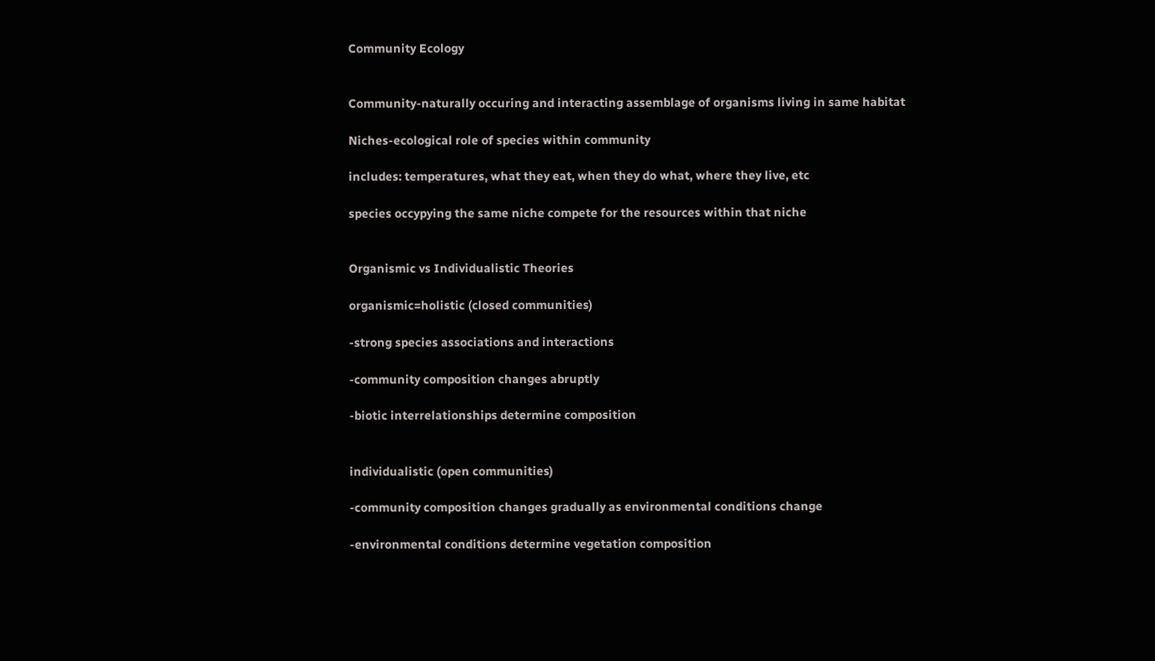Community Ecology


Community-naturally occuring and interacting assemblage of organisms living in same habitat

Niches-ecological role of species within community

includes: temperatures, what they eat, when they do what, where they live, etc

species occypying the same niche compete for the resources within that niche


Organismic vs Individualistic Theories

organismic=holistic (closed communities)

-strong species associations and interactions

-community composition changes abruptly

-biotic interrelationships determine composition


individualistic (open communities)

-community composition changes gradually as environmental conditions change

-environmental conditions determine vegetation composition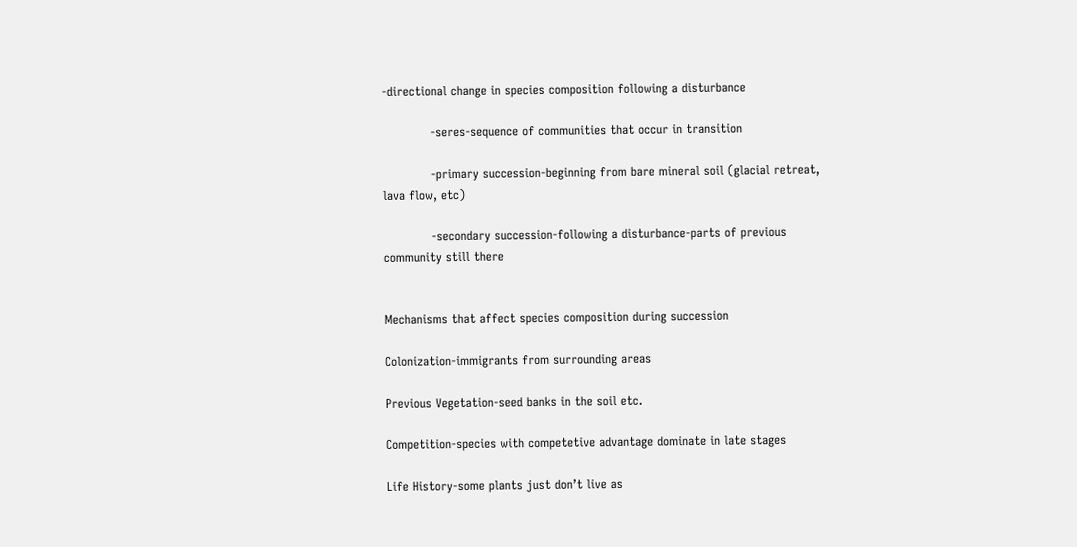-directional change in species composition following a disturbance

            -seres-sequence of communities that occur in transition

            -primary succession-beginning from bare mineral soil (glacial retreat, lava flow, etc)

            -secondary succession-following a disturbance-parts of previous community still there


Mechanisms that affect species composition during succession

Colonization-immigrants from surrounding areas

Previous Vegetation-seed banks in the soil etc.

Competition-species with competetive advantage dominate in late stages

Life History-some plants just don’t live as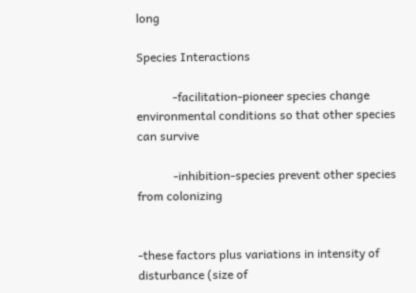long

Species Interactions

            -facilitation-pioneer species change environmental conditions so that other species can survive

            -inhibition-species prevent other species from colonizing


-these factors plus variations in intensity of disturbance (size of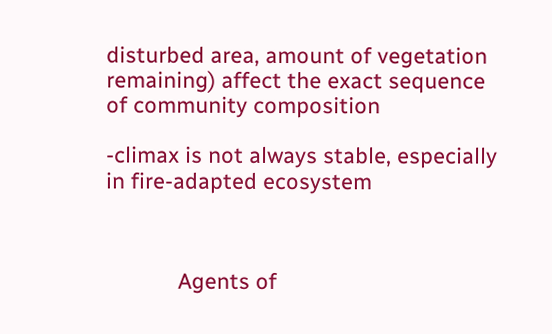disturbed area, amount of vegetation remaining) affect the exact sequence of community composition

-climax is not always stable, especially in fire-adapted ecosystem



            Agents of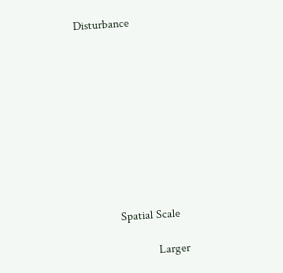Disturbance










            Spatial Scale

                        Larger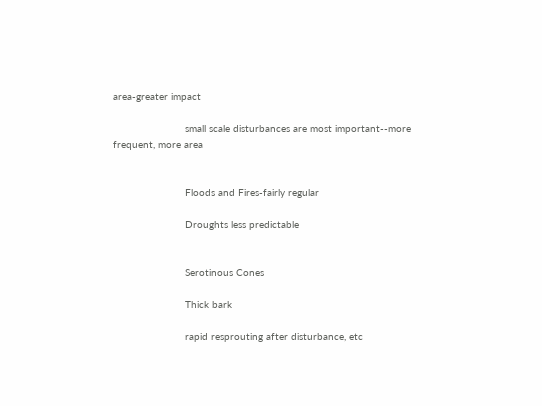area-greater impact

                        small scale disturbances are most important--more frequent, more area


                        Floods and Fires-fairly regular

                        Droughts less predictable


                        Serotinous Cones

                        Thick bark

                        rapid resprouting after disturbance, etc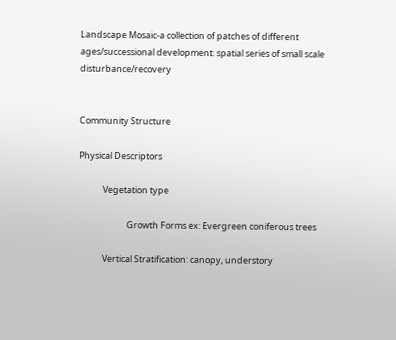Landscape Mosaic-a collection of patches of different ages/successional development: spatial series of small scale disturbance/recovery


Community Structure

Physical Descriptors

            Vegetation type

                        Growth Forms ex: Evergreen coniferous trees

            Vertical Stratification: canopy, understory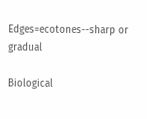Edges=ecotones--sharp or gradual

Biological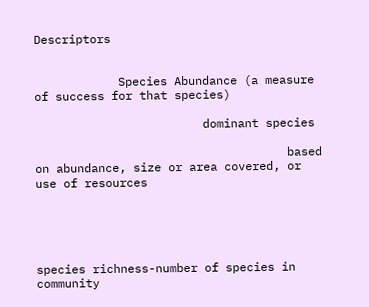Descriptors


            Species Abundance (a measure of success for that species)

                        dominant species

                                    based on abundance, size or area covered, or use of resources





species richness-number of species in community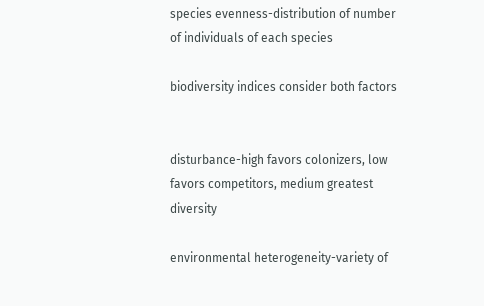species evenness-distribution of number of individuals of each species

biodiversity indices consider both factors


disturbance-high favors colonizers, low favors competitors, medium greatest diversity

environmental heterogeneity-variety of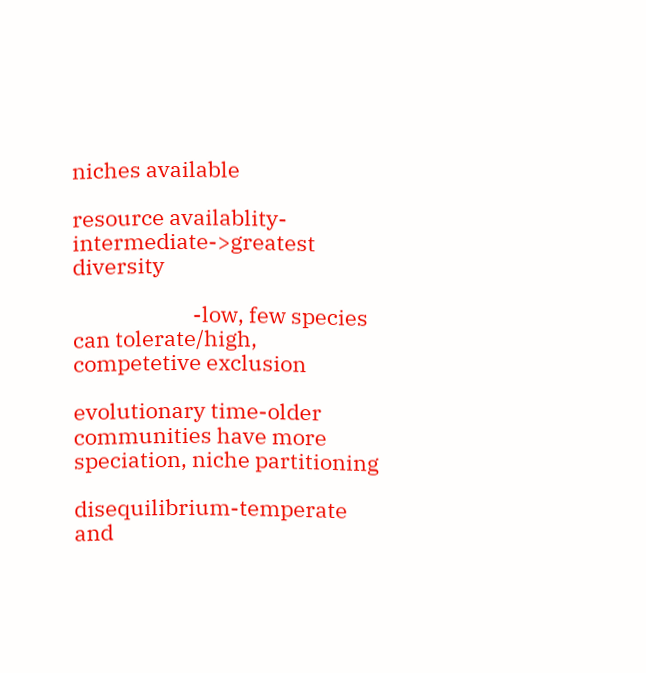niches available

resource availablity-intermediate->greatest diversity

                        -low, few species can tolerate/high, competetive exclusion

evolutionary time-older communities have more speciation, niche partitioning

disequilibrium-temperate and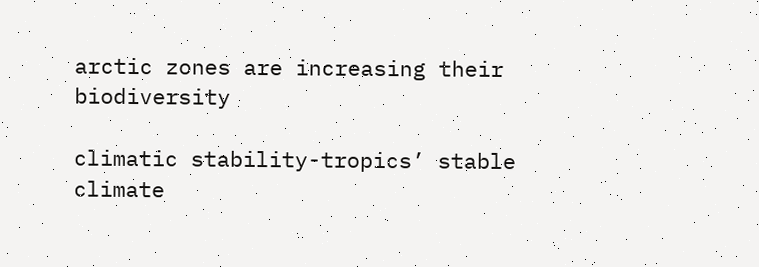arctic zones are increasing their biodiversity

climatic stability-tropics’ stable climate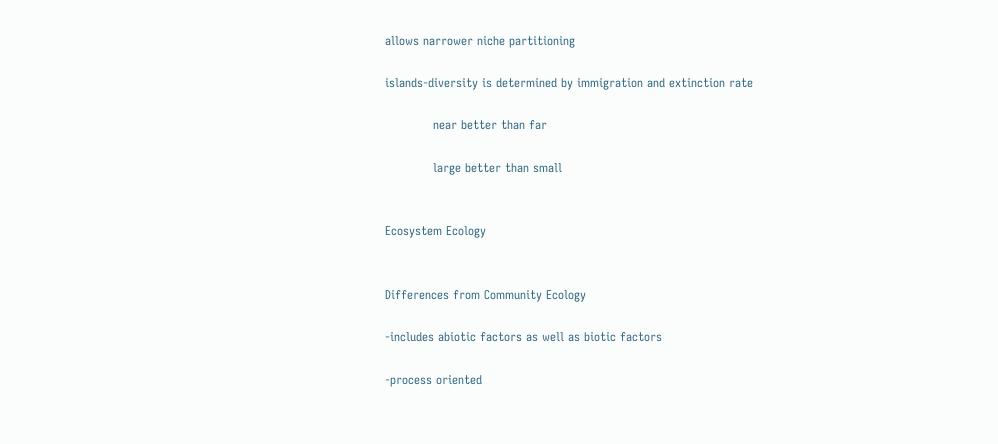allows narrower niche partitioning

islands-diversity is determined by immigration and extinction rate

            near better than far

            large better than small


Ecosystem Ecology


Differences from Community Ecology

-includes abiotic factors as well as biotic factors

-process oriented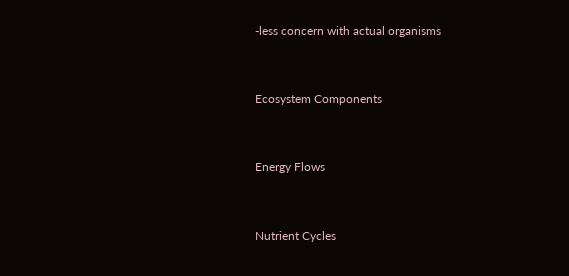-less concern with actual organisms


Ecosystem Components


Energy Flows


Nutrient Cycles